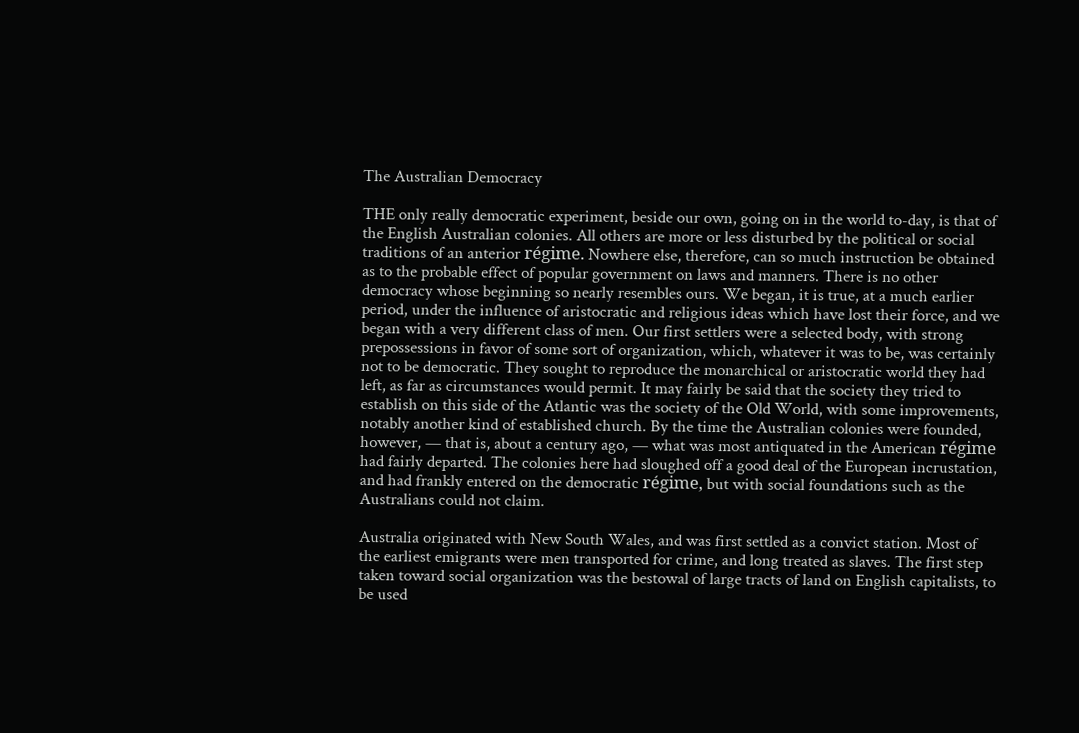The Australian Democracy

THE only really democratic experiment, beside our own, going on in the world to-day, is that of the English Australian colonies. All others are more or less disturbed by the political or social traditions of an anterior régime. Nowhere else, therefore, can so much instruction be obtained as to the probable effect of popular government on laws and manners. There is no other democracy whose beginning so nearly resembles ours. We began, it is true, at a much earlier period, under the influence of aristocratic and religious ideas which have lost their force, and we began with a very different class of men. Our first settlers were a selected body, with strong prepossessions in favor of some sort of organization, which, whatever it was to be, was certainly not to be democratic. They sought to reproduce the monarchical or aristocratic world they had left, as far as circumstances would permit. It may fairly be said that the society they tried to establish on this side of the Atlantic was the society of the Old World, with some improvements, notably another kind of established church. By the time the Australian colonies were founded, however, — that is, about a century ago, — what was most antiquated in the American régime had fairly departed. The colonies here had sloughed off a good deal of the European incrustation, and had frankly entered on the democratic régime, but with social foundations such as the Australians could not claim.

Australia originated with New South Wales, and was first settled as a convict station. Most of the earliest emigrants were men transported for crime, and long treated as slaves. The first step taken toward social organization was the bestowal of large tracts of land on English capitalists, to be used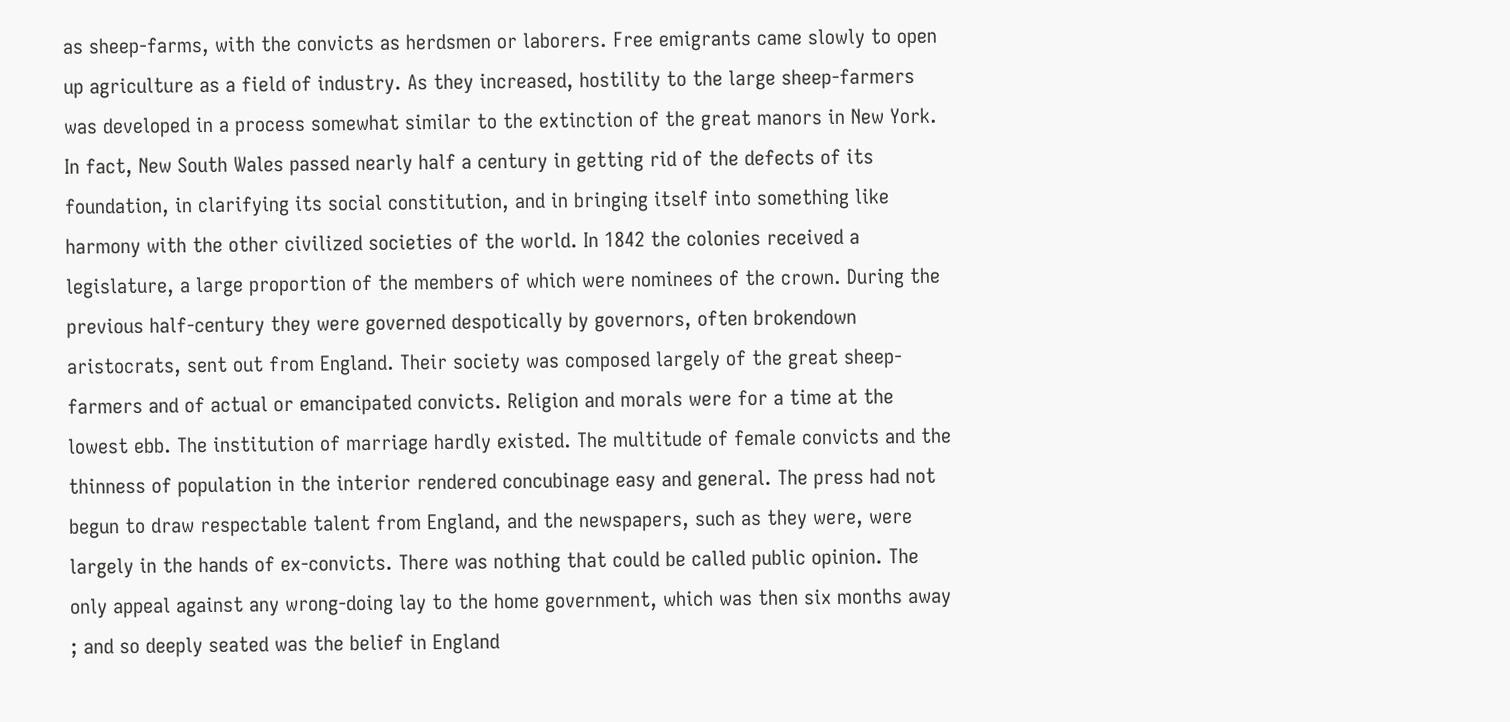as sheep-farms, with the convicts as herdsmen or laborers. Free emigrants came slowly to open up agriculture as a field of industry. As they increased, hostility to the large sheep-farmers was developed in a process somewhat similar to the extinction of the great manors in New York. In fact, New South Wales passed nearly half a century in getting rid of the defects of its foundation, in clarifying its social constitution, and in bringing itself into something like harmony with the other civilized societies of the world. In 1842 the colonies received a legislature, a large proportion of the members of which were nominees of the crown. During the previous half-century they were governed despotically by governors, often brokendown aristocrats, sent out from England. Their society was composed largely of the great sheep-farmers and of actual or emancipated convicts. Religion and morals were for a time at the lowest ebb. The institution of marriage hardly existed. The multitude of female convicts and the thinness of population in the interior rendered concubinage easy and general. The press had not begun to draw respectable talent from England, and the newspapers, such as they were, were largely in the hands of ex-convicts. There was nothing that could be called public opinion. The only appeal against any wrong-doing lay to the home government, which was then six months away ; and so deeply seated was the belief in England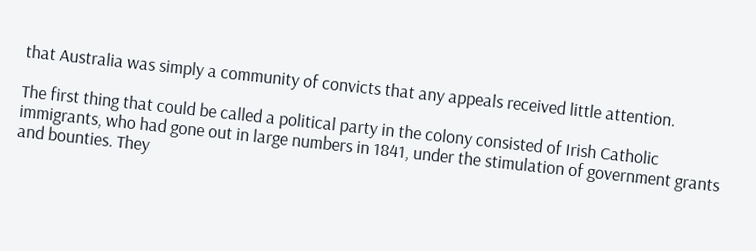that Australia was simply a community of convicts that any appeals received little attention.

The first thing that could be called a political party in the colony consisted of Irish Catholic immigrants, who had gone out in large numbers in 1841, under the stimulation of government grants and bounties. They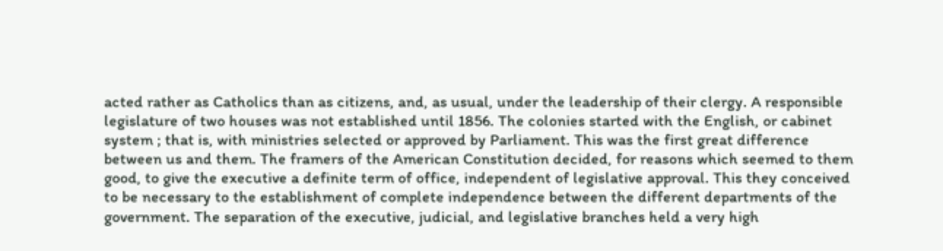acted rather as Catholics than as citizens, and, as usual, under the leadership of their clergy. A responsible legislature of two houses was not established until 1856. The colonies started with the English, or cabinet system ; that is, with ministries selected or approved by Parliament. This was the first great difference between us and them. The framers of the American Constitution decided, for reasons which seemed to them good, to give the executive a definite term of office, independent of legislative approval. This they conceived to be necessary to the establishment of complete independence between the different departments of the government. The separation of the executive, judicial, and legislative branches held a very high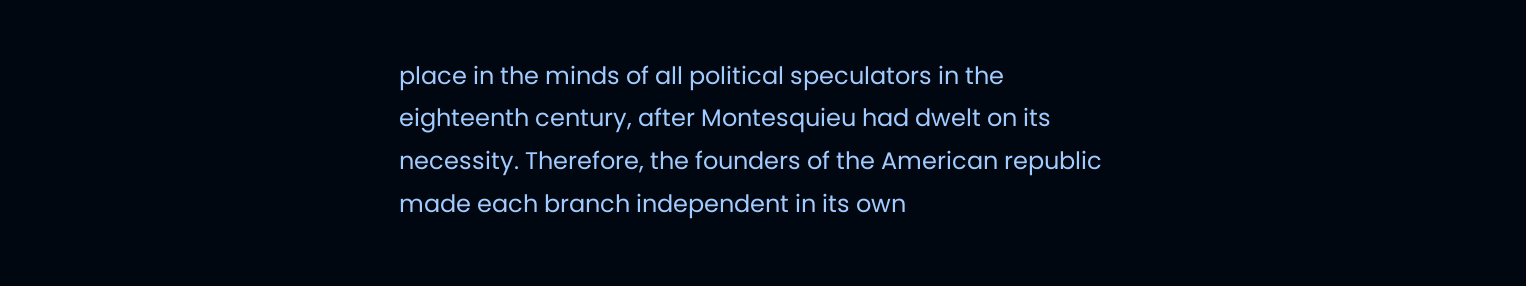place in the minds of all political speculators in the eighteenth century, after Montesquieu had dwelt on its necessity. Therefore, the founders of the American republic made each branch independent in its own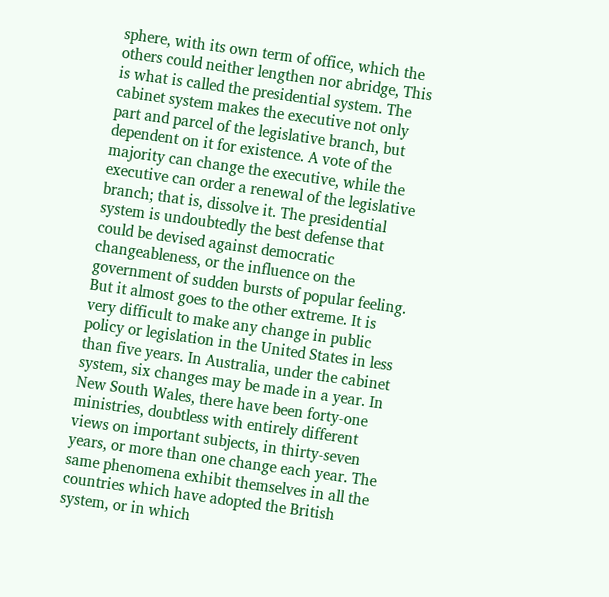sphere, with its own term of office, which the others could neither lengthen nor abridge, This is what is called the presidential system. The cabinet system makes the executive not only part and parcel of the legislative branch, but dependent on it for existence. A vote of the majority can change the executive, while the executive can order a renewal of the legislative branch; that is, dissolve it. The presidential system is undoubtedly the best defense that could be devised against democratic changeableness, or the influence on the government of sudden bursts of popular feeling. But it almost goes to the other extreme. It is very difficult to make any change in public policy or legislation in the United States in less than five years. In Australia, under the cabinet system, six changes may be made in a year. In New South Wales, there have been forty-one ministries, doubtless with entirely different views on important subjects, in thirty-seven years, or more than one change each year. The same phenomena exhibit themselves in all the countries which have adopted the British system, or in which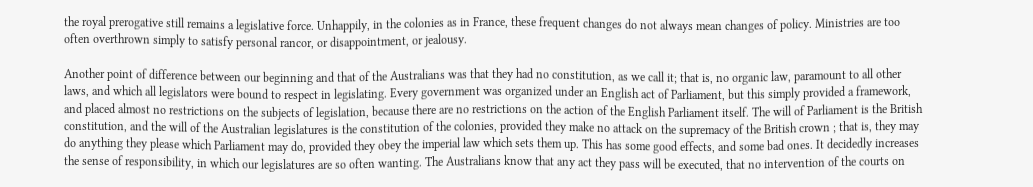the royal prerogative still remains a legislative force. Unhappily, in the colonies as in France, these frequent changes do not always mean changes of policy. Ministries are too often overthrown simply to satisfy personal rancor, or disappointment, or jealousy.

Another point of difference between our beginning and that of the Australians was that they had no constitution, as we call it; that is, no organic law, paramount to all other laws, and which all legislators were bound to respect in legislating. Every government was organized under an English act of Parliament, but this simply provided a framework, and placed almost no restrictions on the subjects of legislation, because there are no restrictions on the action of the English Parliament itself. The will of Parliament is the British constitution, and the will of the Australian legislatures is the constitution of the colonies, provided they make no attack on the supremacy of the British crown ; that is, they may do anything they please which Parliament may do, provided they obey the imperial law which sets them up. This has some good effects, and some bad ones. It decidedly increases the sense of responsibility, in which our legislatures are so often wanting. The Australians know that any act they pass will be executed, that no intervention of the courts on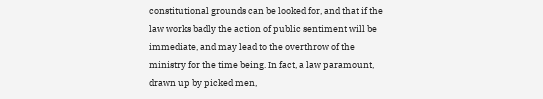constitutional grounds can be looked for, and that if the law works badly the action of public sentiment will be immediate, and may lead to the overthrow of the ministry for the time being. In fact, a law paramount, drawn up by picked men,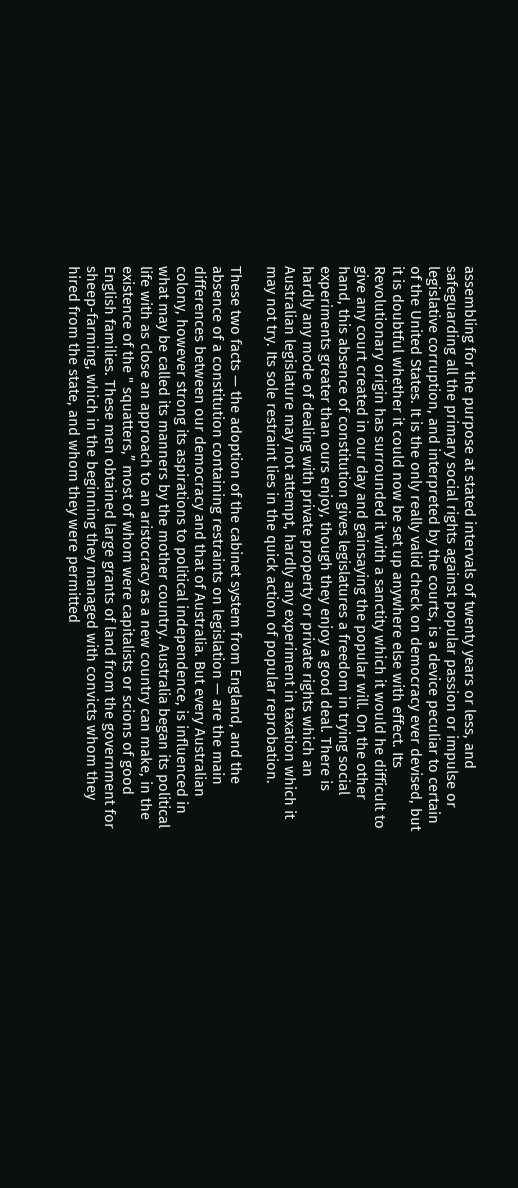assembling for the purpose at stated intervals of twenty years or less, and safeguarding all the primary social rights against popular passion or impulse or legislative corruption, and interpreted by the courts, is a device peculiar to certain of the United States. It is the only really valid check on democracy ever devised, but it is doubtful whether it could now be set up anywhere else with effect. Its Revolutionary origin has surrounded it with a sanctity which it would he difficult to give any court created in our day and gainsaying the popular will. On the other hand, this absence of constitution gives legislatures a freedom in trying social experiments greater than ours enjoy, though they enjoy a good deal. There is hardly any mode of dealing with private property or private rights which an Australian legislature may not attempt, hardly any experiment in taxation which it may not try. Its sole restraint lies in the quick action of popular reprobation.

These two facts — the adoption of the cabinet system from England, and the absence of a constitution containing restraints on legislation — are the main differences between our democracy and that of Australia. But every Australian colony, however strong its aspirations to political independence, is influenced in what may be called its manners by the mother country. Australia began its political life with as close an approach to an aristocracy as a new country can make, in the existence of the " squatters,” most of whom were capitalists or scions of good English families. These men obtained large grants of land from the government for sheep-farming, which in the beginning they managed with convicts whom they hired from the state, and whom they were permitted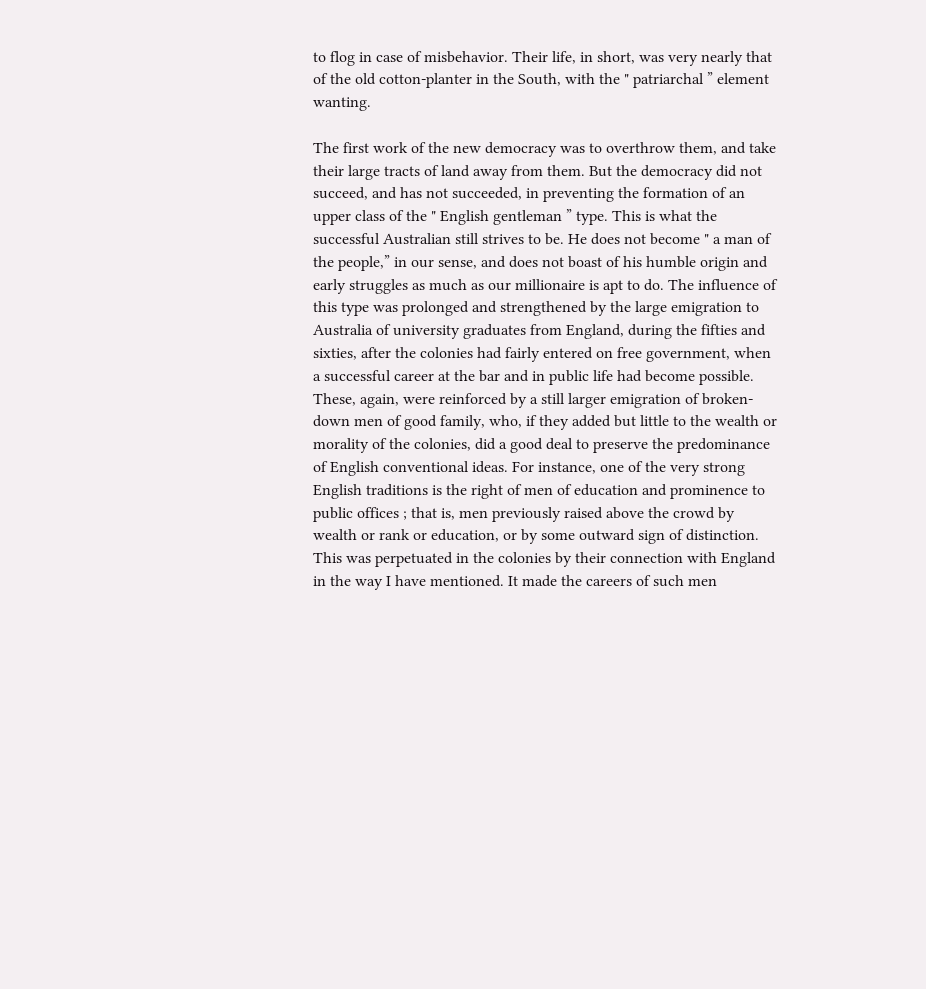to flog in case of misbehavior. Their life, in short, was very nearly that of the old cotton-planter in the South, with the " patriarchal ” element wanting.

The first work of the new democracy was to overthrow them, and take their large tracts of land away from them. But the democracy did not succeed, and has not succeeded, in preventing the formation of an upper class of the " English gentleman ” type. This is what the successful Australian still strives to be. He does not become " a man of the people,” in our sense, and does not boast of his humble origin and early struggles as much as our millionaire is apt to do. The influence of this type was prolonged and strengthened by the large emigration to Australia of university graduates from England, during the fifties and sixties, after the colonies had fairly entered on free government, when a successful career at the bar and in public life had become possible. These, again, were reinforced by a still larger emigration of broken-down men of good family, who, if they added but little to the wealth or morality of the colonies, did a good deal to preserve the predominance of English conventional ideas. For instance, one of the very strong English traditions is the right of men of education and prominence to public offices ; that is, men previously raised above the crowd by wealth or rank or education, or by some outward sign of distinction. This was perpetuated in the colonies by their connection with England in the way I have mentioned. It made the careers of such men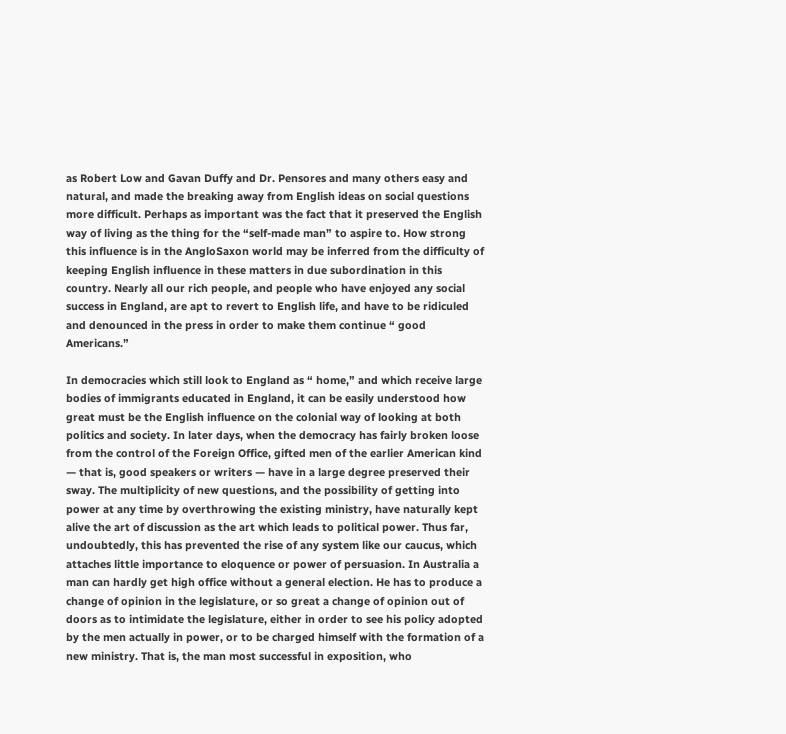as Robert Low and Gavan Duffy and Dr. Pensores and many others easy and natural, and made the breaking away from English ideas on social questions more difficult. Perhaps as important was the fact that it preserved the English way of living as the thing for the “self-made man” to aspire to. How strong this influence is in the AngloSaxon world may be inferred from the difficulty of keeping English influence in these matters in due subordination in this country. Nearly all our rich people, and people who have enjoyed any social success in England, are apt to revert to English life, and have to be ridiculed and denounced in the press in order to make them continue “ good Americans.”

In democracies which still look to England as “ home,” and which receive large bodies of immigrants educated in England, it can be easily understood how great must be the English influence on the colonial way of looking at both politics and society. In later days, when the democracy has fairly broken loose from the control of the Foreign Office, gifted men of the earlier American kind — that is, good speakers or writers — have in a large degree preserved their sway. The multiplicity of new questions, and the possibility of getting into power at any time by overthrowing the existing ministry, have naturally kept alive the art of discussion as the art which leads to political power. Thus far, undoubtedly, this has prevented the rise of any system like our caucus, which attaches little importance to eloquence or power of persuasion. In Australia a man can hardly get high office without a general election. He has to produce a change of opinion in the legislature, or so great a change of opinion out of doors as to intimidate the legislature, either in order to see his policy adopted by the men actually in power, or to be charged himself with the formation of a new ministry. That is, the man most successful in exposition, who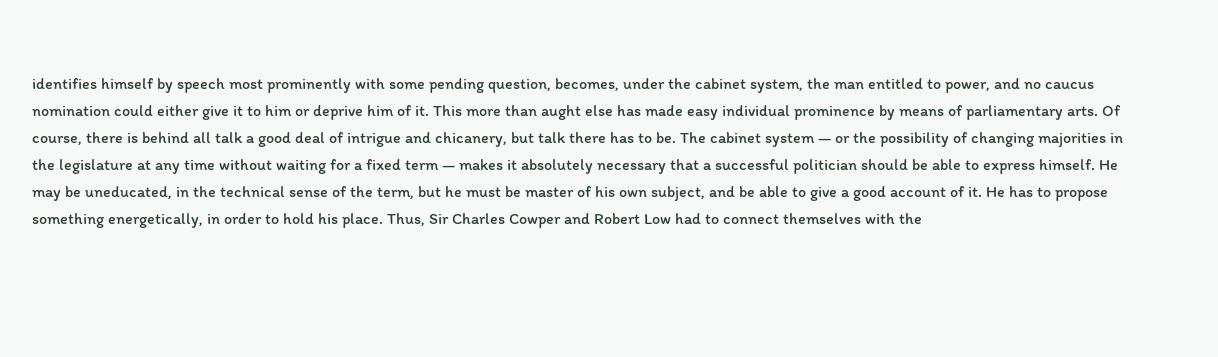identifies himself by speech most prominently with some pending question, becomes, under the cabinet system, the man entitled to power, and no caucus nomination could either give it to him or deprive him of it. This more than aught else has made easy individual prominence by means of parliamentary arts. Of course, there is behind all talk a good deal of intrigue and chicanery, but talk there has to be. The cabinet system — or the possibility of changing majorities in the legislature at any time without waiting for a fixed term — makes it absolutely necessary that a successful politician should be able to express himself. He may be uneducated, in the technical sense of the term, but he must be master of his own subject, and be able to give a good account of it. He has to propose something energetically, in order to hold his place. Thus, Sir Charles Cowper and Robert Low had to connect themselves with the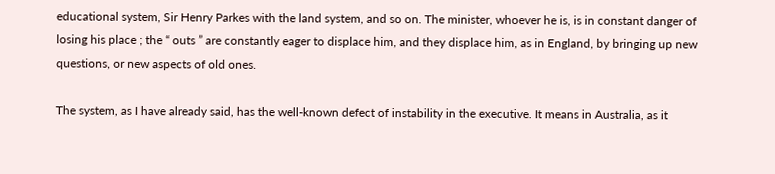educational system, Sir Henry Parkes with the land system, and so on. The minister, whoever he is, is in constant danger of losing his place ; the “ outs ” are constantly eager to displace him, and they displace him, as in England, by bringing up new questions, or new aspects of old ones.

The system, as I have already said, has the well-known defect of instability in the executive. It means in Australia, as it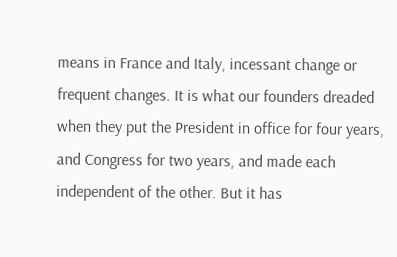means in France and Italy, incessant change or frequent changes. It is what our founders dreaded when they put the President in office for four years, and Congress for two years, and made each independent of the other. But it has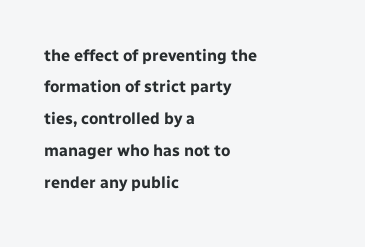the effect of preventing the formation of strict party ties, controlled by a manager who has not to render any public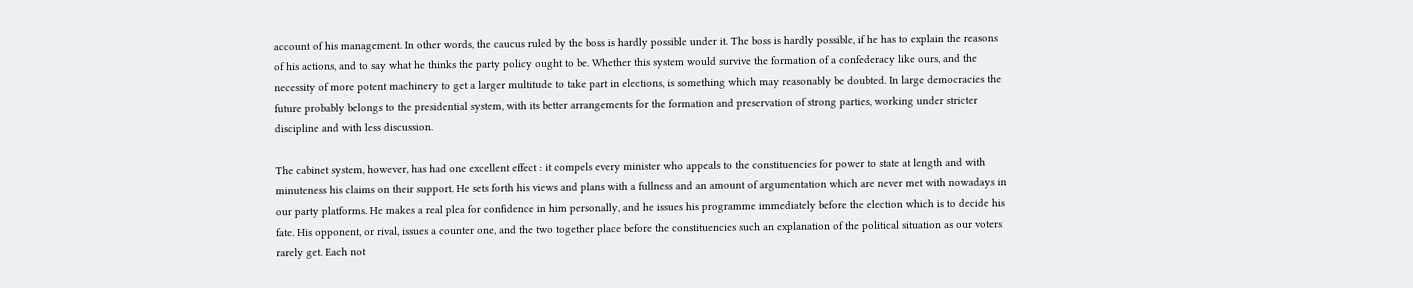account of his management. In other words, the caucus ruled by the boss is hardly possible under it. The boss is hardly possible, if he has to explain the reasons of his actions, and to say what he thinks the party policy ought to be. Whether this system would survive the formation of a confederacy like ours, and the necessity of more potent machinery to get a larger multitude to take part in elections, is something which may reasonably be doubted. In large democracies the future probably belongs to the presidential system, with its better arrangements for the formation and preservation of strong parties, working under stricter discipline and with less discussion.

The cabinet system, however, has had one excellent effect : it compels every minister who appeals to the constituencies for power to state at length and with minuteness his claims on their support. He sets forth his views and plans with a fullness and an amount of argumentation which are never met with nowadays in our party platforms. He makes a real plea for confidence in him personally, and he issues his programme immediately before the election which is to decide his fate. His opponent, or rival, issues a counter one, and the two together place before the constituencies such an explanation of the political situation as our voters rarely get. Each not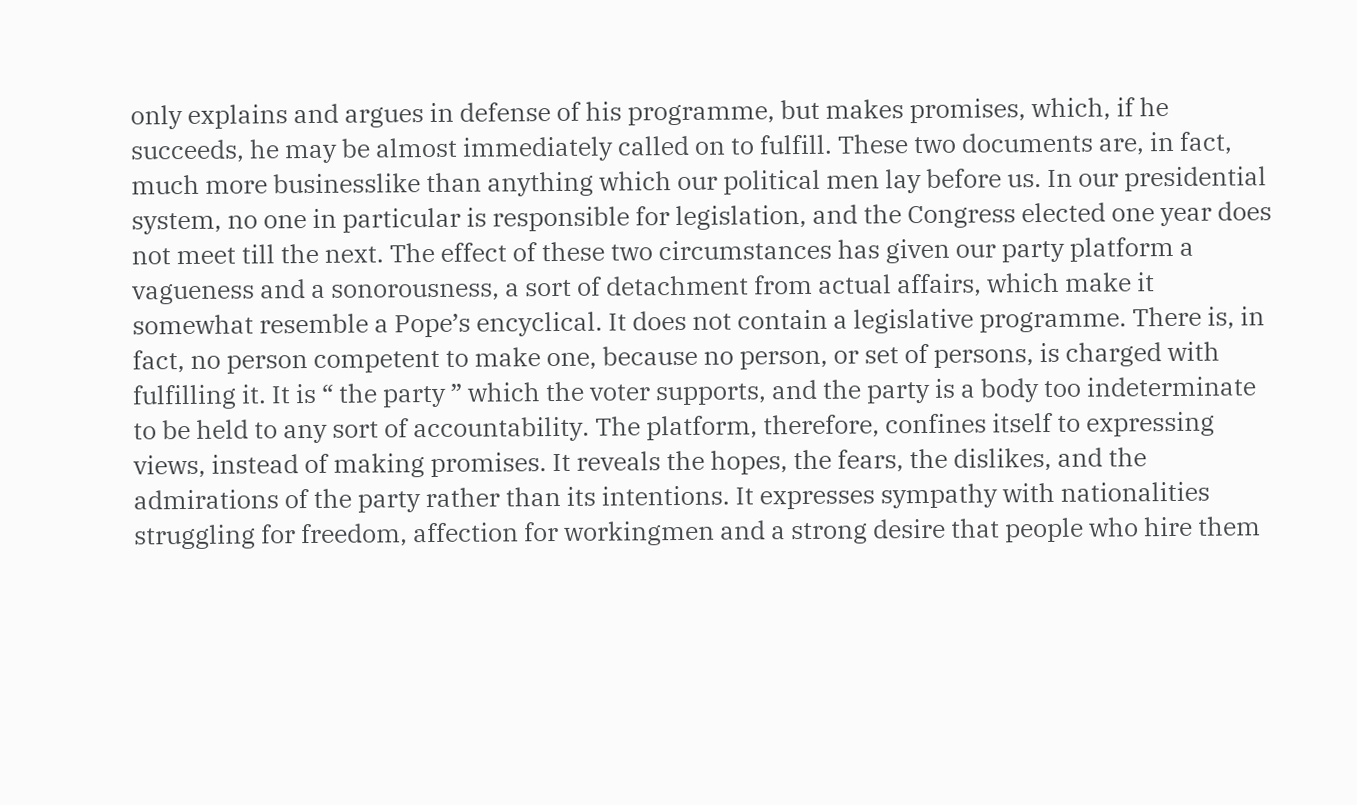only explains and argues in defense of his programme, but makes promises, which, if he succeeds, he may be almost immediately called on to fulfill. These two documents are, in fact, much more businesslike than anything which our political men lay before us. In our presidential system, no one in particular is responsible for legislation, and the Congress elected one year does not meet till the next. The effect of these two circumstances has given our party platform a vagueness and a sonorousness, a sort of detachment from actual affairs, which make it somewhat resemble a Pope’s encyclical. It does not contain a legislative programme. There is, in fact, no person competent to make one, because no person, or set of persons, is charged with fulfilling it. It is “ the party ” which the voter supports, and the party is a body too indeterminate to be held to any sort of accountability. The platform, therefore, confines itself to expressing views, instead of making promises. It reveals the hopes, the fears, the dislikes, and the admirations of the party rather than its intentions. It expresses sympathy with nationalities struggling for freedom, affection for workingmen and a strong desire that people who hire them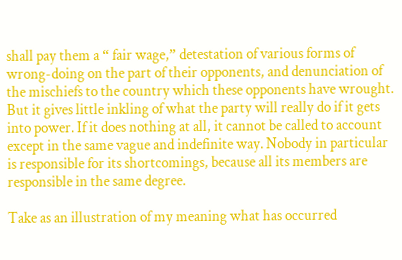shall pay them a “ fair wage,” detestation of various forms of wrong-doing on the part of their opponents, and denunciation of the mischiefs to the country which these opponents have wrought. But it gives little inkling of what the party will really do if it gets into power. If it does nothing at all, it cannot be called to account except in the same vague and indefinite way. Nobody in particular is responsible for its shortcomings, because all its members are responsible in the same degree.

Take as an illustration of my meaning what has occurred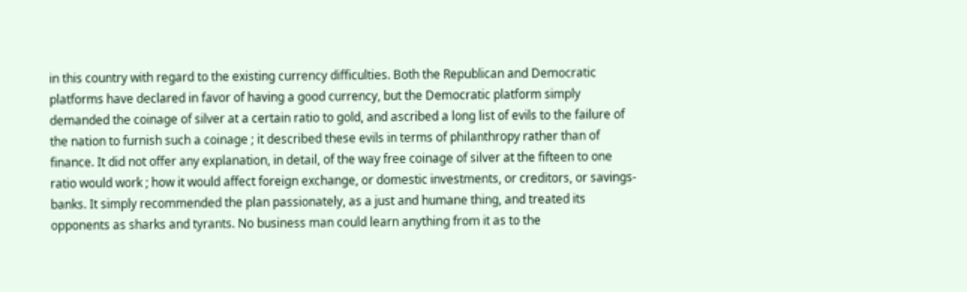in this country with regard to the existing currency difficulties. Both the Republican and Democratic platforms have declared in favor of having a good currency, but the Democratic platform simply demanded the coinage of silver at a certain ratio to gold, and ascribed a long list of evils to the failure of the nation to furnish such a coinage ; it described these evils in terms of philanthropy rather than of finance. It did not offer any explanation, in detail, of the way free coinage of silver at the fifteen to one ratio would work ; how it would affect foreign exchange, or domestic investments, or creditors, or savings-banks. It simply recommended the plan passionately, as a just and humane thing, and treated its opponents as sharks and tyrants. No business man could learn anything from it as to the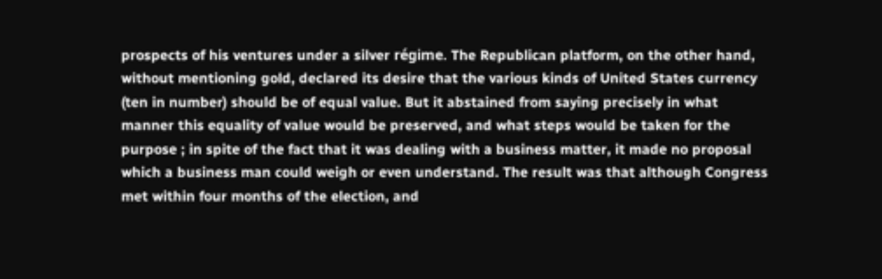prospects of his ventures under a silver régime. The Republican platform, on the other hand, without mentioning gold, declared its desire that the various kinds of United States currency (ten in number) should be of equal value. But it abstained from saying precisely in what manner this equality of value would be preserved, and what steps would be taken for the purpose ; in spite of the fact that it was dealing with a business matter, it made no proposal which a business man could weigh or even understand. The result was that although Congress met within four months of the election, and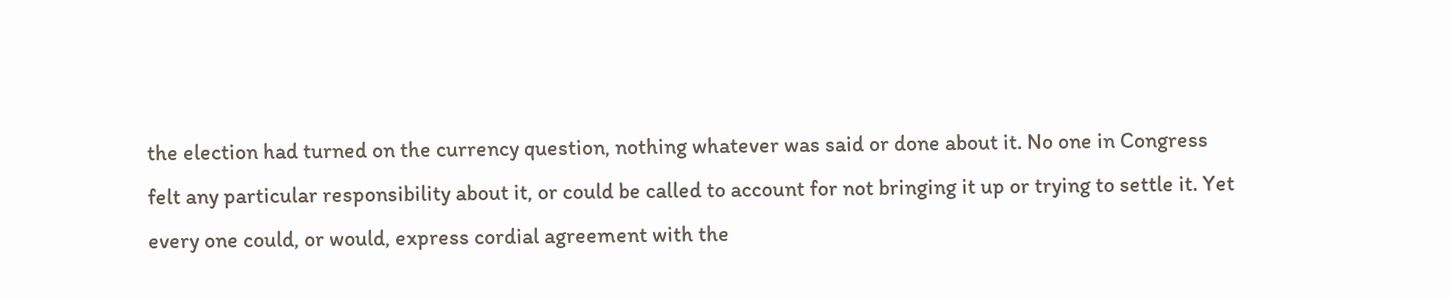the election had turned on the currency question, nothing whatever was said or done about it. No one in Congress felt any particular responsibility about it, or could be called to account for not bringing it up or trying to settle it. Yet every one could, or would, express cordial agreement with the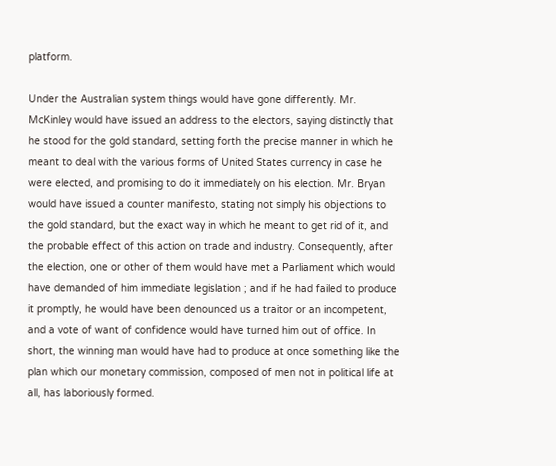platform.

Under the Australian system things would have gone differently. Mr. McKinley would have issued an address to the electors, saying distinctly that he stood for the gold standard, setting forth the precise manner in which he meant to deal with the various forms of United States currency in case he were elected, and promising to do it immediately on his election. Mr. Bryan would have issued a counter manifesto, stating not simply his objections to the gold standard, but the exact way in which he meant to get rid of it, and the probable effect of this action on trade and industry. Consequently, after the election, one or other of them would have met a Parliament which would have demanded of him immediate legislation ; and if he had failed to produce it promptly, he would have been denounced us a traitor or an incompetent, and a vote of want of confidence would have turned him out of office. In short, the winning man would have had to produce at once something like the plan which our monetary commission, composed of men not in political life at all, has laboriously formed.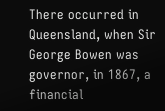There occurred in Queensland, when Sir George Bowen was governor, in 1867, a financial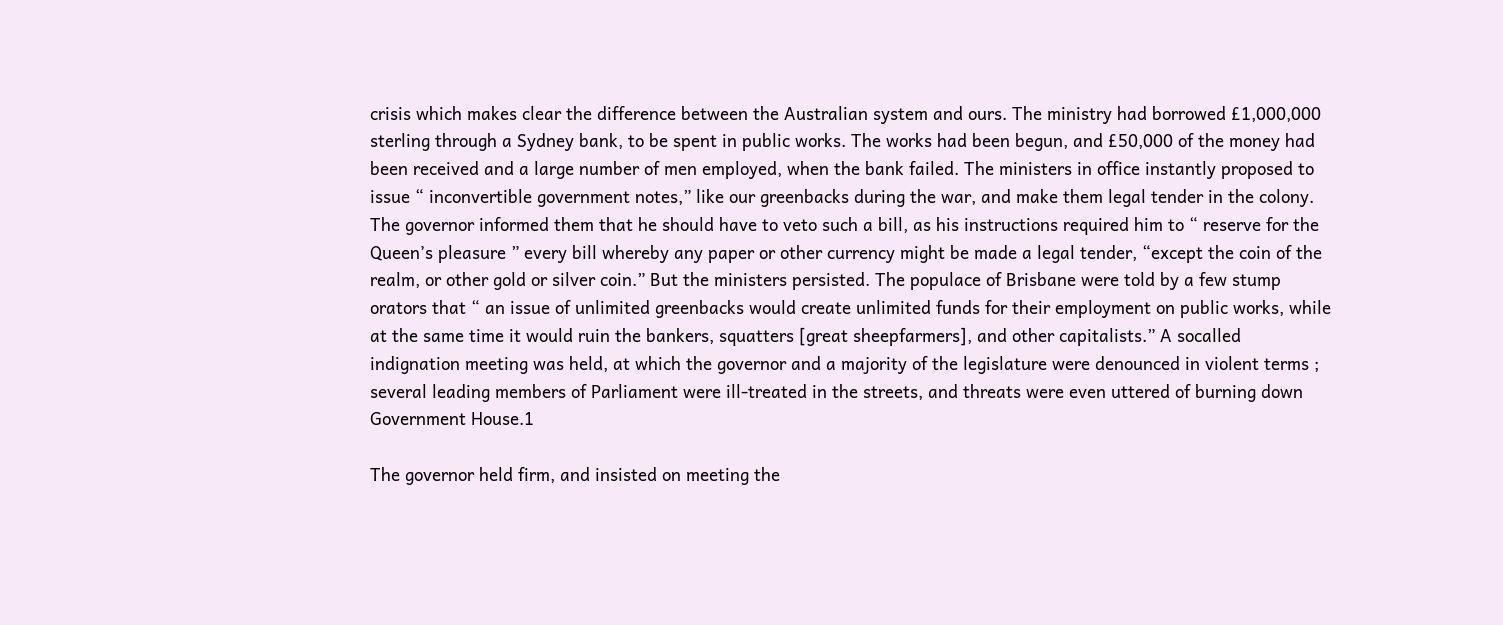crisis which makes clear the difference between the Australian system and ours. The ministry had borrowed £1,000,000 sterling through a Sydney bank, to be spent in public works. The works had been begun, and £50,000 of the money had been received and a large number of men employed, when the bank failed. The ministers in office instantly proposed to issue “ inconvertible government notes,” like our greenbacks during the war, and make them legal tender in the colony. The governor informed them that he should have to veto such a bill, as his instructions required him to “ reserve for the Queen’s pleasure ” every bill whereby any paper or other currency might be made a legal tender, “except the coin of the realm, or other gold or silver coin.” But the ministers persisted. The populace of Brisbane were told by a few stump orators that “ an issue of unlimited greenbacks would create unlimited funds for their employment on public works, while at the same time it would ruin the bankers, squatters [great sheepfarmers], and other capitalists.” A socalled indignation meeting was held, at which the governor and a majority of the legislature were denounced in violent terms ; several leading members of Parliament were ill-treated in the streets, and threats were even uttered of burning down Government House.1

The governor held firm, and insisted on meeting the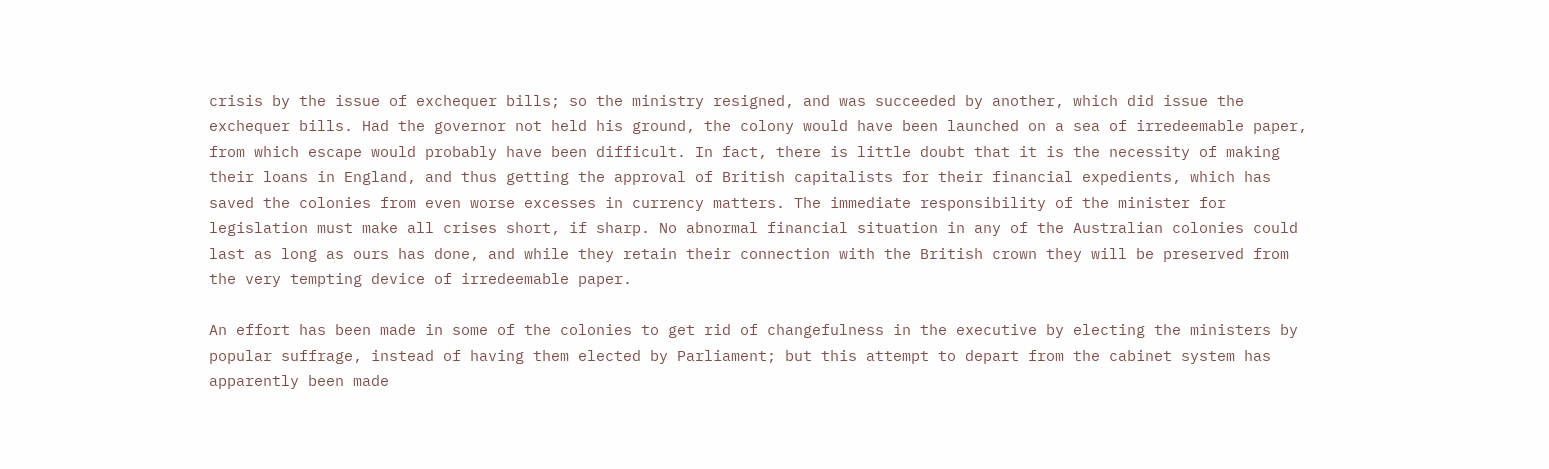crisis by the issue of exchequer bills; so the ministry resigned, and was succeeded by another, which did issue the exchequer bills. Had the governor not held his ground, the colony would have been launched on a sea of irredeemable paper, from which escape would probably have been difficult. In fact, there is little doubt that it is the necessity of making their loans in England, and thus getting the approval of British capitalists for their financial expedients, which has saved the colonies from even worse excesses in currency matters. The immediate responsibility of the minister for legislation must make all crises short, if sharp. No abnormal financial situation in any of the Australian colonies could last as long as ours has done, and while they retain their connection with the British crown they will be preserved from the very tempting device of irredeemable paper.

An effort has been made in some of the colonies to get rid of changefulness in the executive by electing the ministers by popular suffrage, instead of having them elected by Parliament; but this attempt to depart from the cabinet system has apparently been made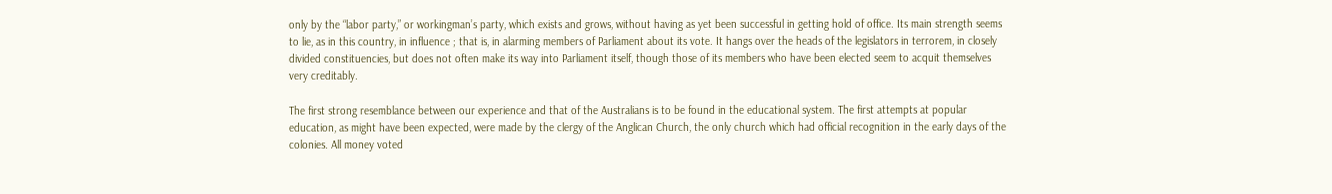only by the “labor party,” or workingman’s party, which exists and grows, without having as yet been successful in getting hold of office. Its main strength seems to lie, as in this country, in influence ; that is, in alarming members of Parliament about its vote. It hangs over the heads of the legislators in terrorem, in closely divided constituencies, but does not often make its way into Parliament itself, though those of its members who have been elected seem to acquit themselves very creditably.

The first strong resemblance between our experience and that of the Australians is to be found in the educational system. The first attempts at popular education, as might have been expected, were made by the clergy of the Anglican Church, the only church which had official recognition in the early days of the colonies. All money voted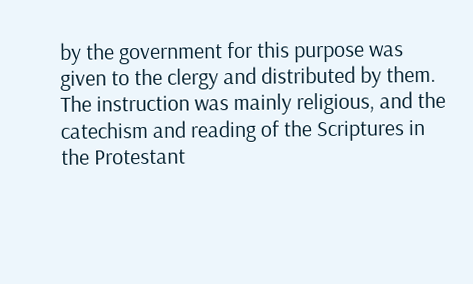by the government for this purpose was given to the clergy and distributed by them. The instruction was mainly religious, and the catechism and reading of the Scriptures in the Protestant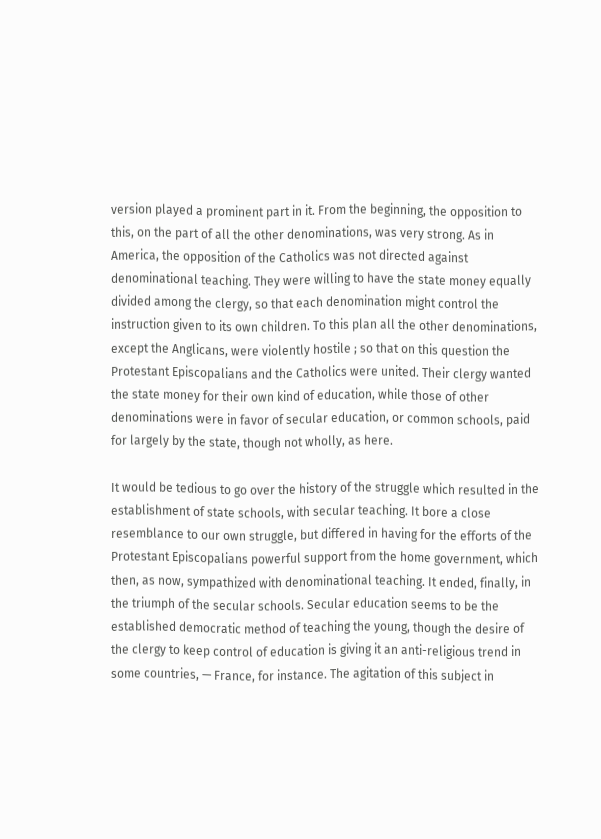version played a prominent part in it. From the beginning, the opposition to this, on the part of all the other denominations, was very strong. As in America, the opposition of the Catholics was not directed against denominational teaching. They were willing to have the state money equally divided among the clergy, so that each denomination might control the instruction given to its own children. To this plan all the other denominations, except the Anglicans, were violently hostile ; so that on this question the Protestant Episcopalians and the Catholics were united. Their clergy wanted the state money for their own kind of education, while those of other denominations were in favor of secular education, or common schools, paid for largely by the state, though not wholly, as here.

It would be tedious to go over the history of the struggle which resulted in the establishment of state schools, with secular teaching. It bore a close resemblance to our own struggle, but differed in having for the efforts of the Protestant Episcopalians powerful support from the home government, which then, as now, sympathized with denominational teaching. It ended, finally, in the triumph of the secular schools. Secular education seems to be the established democratic method of teaching the young, though the desire of the clergy to keep control of education is giving it an anti-religious trend in some countries, — France, for instance. The agitation of this subject in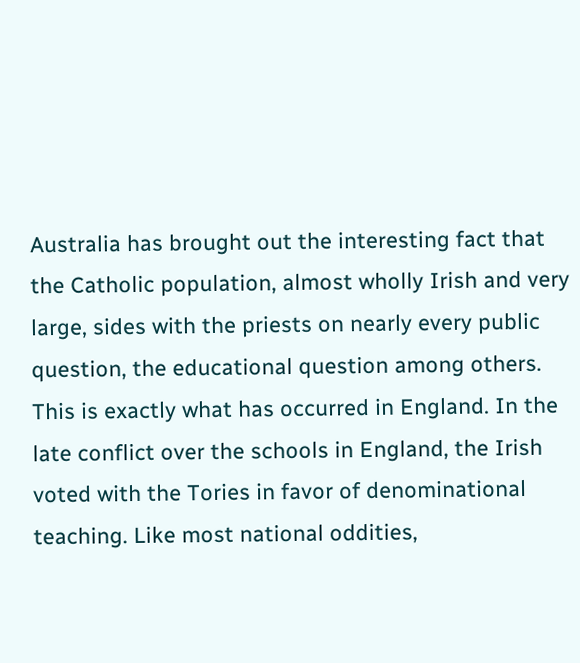Australia has brought out the interesting fact that the Catholic population, almost wholly Irish and very large, sides with the priests on nearly every public question, the educational question among others. This is exactly what has occurred in England. In the late conflict over the schools in England, the Irish voted with the Tories in favor of denominational teaching. Like most national oddities,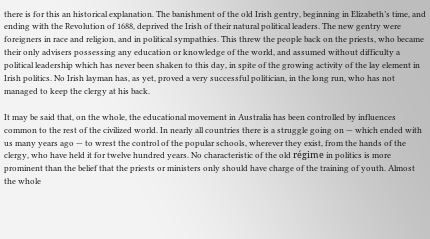there is for this an historical explanation. The banishment of the old Irish gentry, beginning in Elizabeth’s time, and ending with the Revolution of 1688, deprived the Irish of their natural political leaders. The new gentry were foreigners in race and religion, and in political sympathies. This threw the people back on the priests, who became their only advisers possessing any education or knowledge of the world, and assumed without difficulty a political leadership which has never been shaken to this day, in spite of the growing activity of the lay element in Irish politics. No Irish layman has, as yet, proved a very successful politician, in the long run, who has not managed to keep the clergy at his back.

It may be said that, on the whole, the educational movement in Australia has been controlled by influences common to the rest of the civilized world. In nearly all countries there is a struggle going on — which ended with us many years ago — to wrest the control of the popular schools, wherever they exist, from the hands of the clergy, who have held it for twelve hundred years. No characteristic of the old régime in politics is more prominent than the belief that the priests or ministers only should have charge of the training of youth. Almost the whole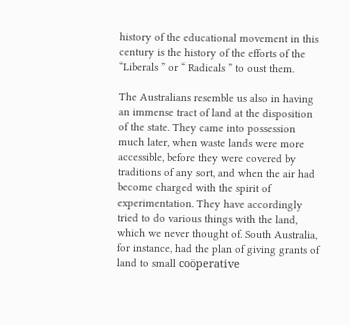history of the educational movement in this century is the history of the efforts of the “Liberals ” or “ Radicals ” to oust them.

The Australians resemble us also in having an immense tract of land at the disposition of the state. They came into possession much later, when waste lands were more accessible, before they were covered by traditions of any sort, and when the air had become charged with the spirit of experimentation. They have accordingly tried to do various things with the land, which we never thought of. South Australia, for instance, had the plan of giving grants of land to small coöperative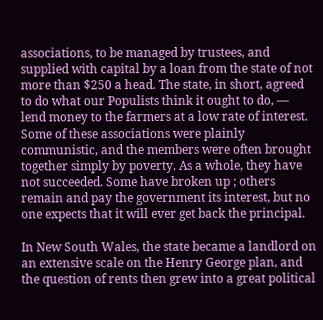associations, to be managed by trustees, and supplied with capital by a loan from the state of not more than $250 a head. The state, in short, agreed to do what our Populists think it ought to do, — lend money to the farmers at a low rate of interest. Some of these associations were plainly communistic, and the members were often brought together simply by poverty. As a whole, they have not succeeded. Some have broken up ; others remain and pay the government its interest, but no one expects that it will ever get back the principal.

In New South Wales, the state became a landlord on an extensive scale on the Henry George plan, and the question of rents then grew into a great political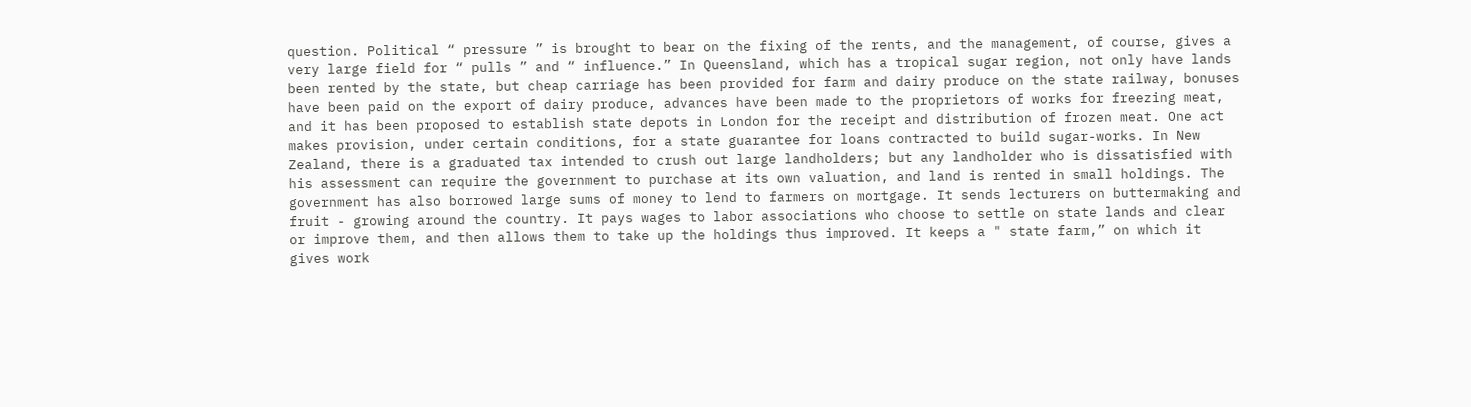question. Political “ pressure ” is brought to bear on the fixing of the rents, and the management, of course, gives a very large field for “ pulls ” and “ influence.” In Queensland, which has a tropical sugar region, not only have lands been rented by the state, but cheap carriage has been provided for farm and dairy produce on the state railway, bonuses have been paid on the export of dairy produce, advances have been made to the proprietors of works for freezing meat, and it has been proposed to establish state depots in London for the receipt and distribution of frozen meat. One act makes provision, under certain conditions, for a state guarantee for loans contracted to build sugar-works. In New Zealand, there is a graduated tax intended to crush out large landholders; but any landholder who is dissatisfied with his assessment can require the government to purchase at its own valuation, and land is rented in small holdings. The government has also borrowed large sums of money to lend to farmers on mortgage. It sends lecturers on buttermaking and fruit - growing around the country. It pays wages to labor associations who choose to settle on state lands and clear or improve them, and then allows them to take up the holdings thus improved. It keeps a " state farm,” on which it gives work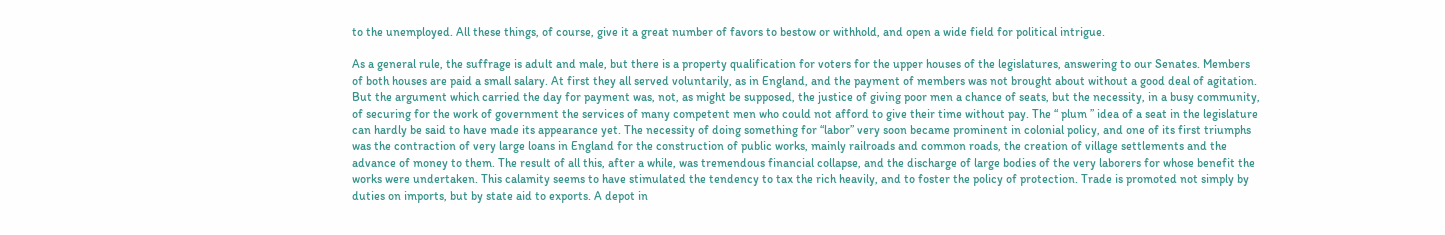to the unemployed. All these things, of course, give it a great number of favors to bestow or withhold, and open a wide field for political intrigue.

As a general rule, the suffrage is adult and male, but there is a property qualification for voters for the upper houses of the legislatures, answering to our Senates. Members of both houses are paid a small salary. At first they all served voluntarily, as in England, and the payment of members was not brought about without a good deal of agitation. But the argument which carried the day for payment was, not, as might be supposed, the justice of giving poor men a chance of seats, but the necessity, in a busy community, of securing for the work of government the services of many competent men who could not afford to give their time without pay. The “ plum ” idea of a seat in the legislature can hardly be said to have made its appearance yet. The necessity of doing something for “labor” very soon became prominent in colonial policy, and one of its first triumphs was the contraction of very large loans in England for the construction of public works, mainly railroads and common roads, the creation of village settlements and the advance of money to them. The result of all this, after a while, was tremendous financial collapse, and the discharge of large bodies of the very laborers for whose benefit the works were undertaken. This calamity seems to have stimulated the tendency to tax the rich heavily, and to foster the policy of protection. Trade is promoted not simply by duties on imports, but by state aid to exports. A depot in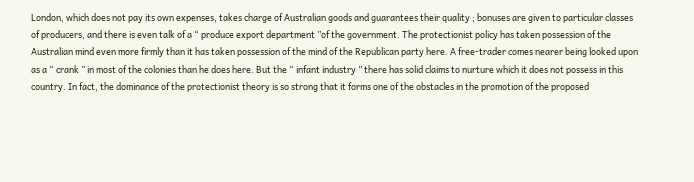London, which does not pay its own expenses, takes charge of Australian goods and guarantees their quality ; bonuses are given to particular classes of producers, and there is even talk of a “ produce export department ”of the government. The protectionist policy has taken possession of the Australian mind even more firmly than it has taken possession of the mind of the Republican party here. A free-trader comes nearer being looked upon as a “ crank ” in most of the colonies than he does here. But the “ infant industry ” there has solid claims to nurture which it does not possess in this country. In fact, the dominance of the protectionist theory is so strong that it forms one of the obstacles in the promotion of the proposed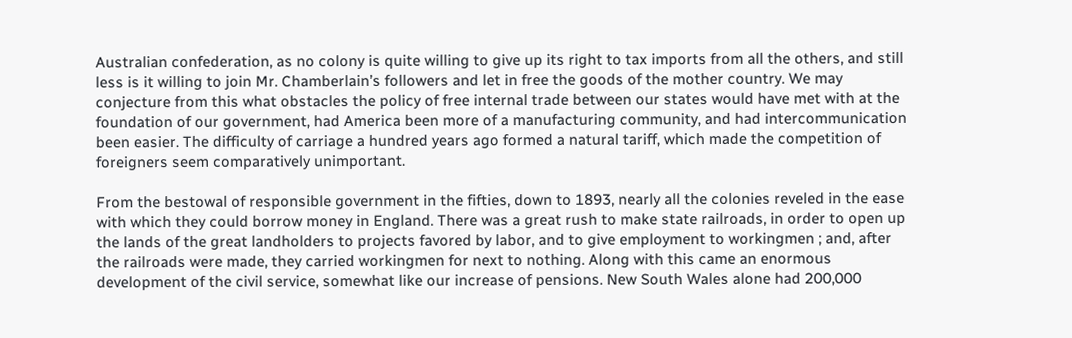Australian confederation, as no colony is quite willing to give up its right to tax imports from all the others, and still less is it willing to join Mr. Chamberlain’s followers and let in free the goods of the mother country. We may conjecture from this what obstacles the policy of free internal trade between our states would have met with at the foundation of our government, had America been more of a manufacturing community, and had intercommunication been easier. The difficulty of carriage a hundred years ago formed a natural tariff, which made the competition of foreigners seem comparatively unimportant.

From the bestowal of responsible government in the fifties, down to 1893, nearly all the colonies reveled in the ease with which they could borrow money in England. There was a great rush to make state railroads, in order to open up the lands of the great landholders to projects favored by labor, and to give employment to workingmen ; and, after the railroads were made, they carried workingmen for next to nothing. Along with this came an enormous development of the civil service, somewhat like our increase of pensions. New South Wales alone had 200,000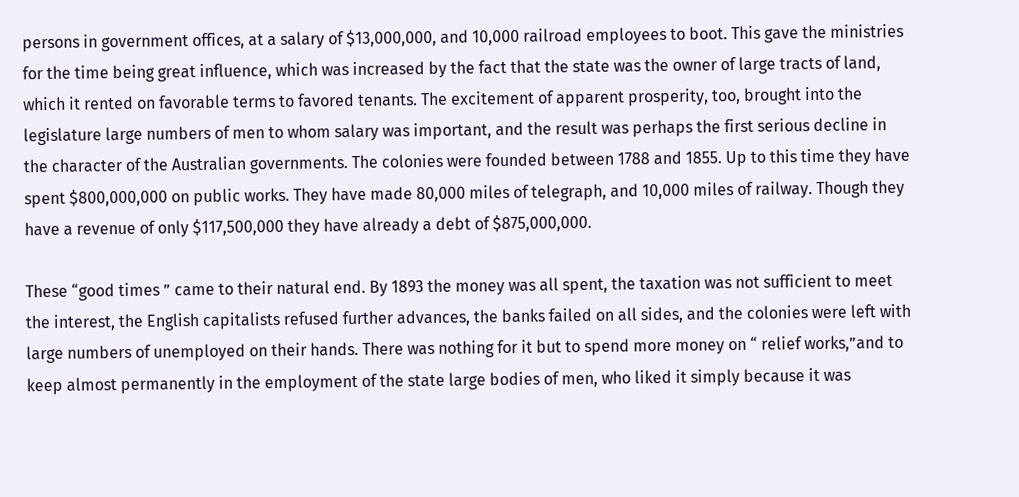persons in government offices, at a salary of $13,000,000, and 10,000 railroad employees to boot. This gave the ministries for the time being great influence, which was increased by the fact that the state was the owner of large tracts of land, which it rented on favorable terms to favored tenants. The excitement of apparent prosperity, too, brought into the legislature large numbers of men to whom salary was important, and the result was perhaps the first serious decline in the character of the Australian governments. The colonies were founded between 1788 and 1855. Up to this time they have spent $800,000,000 on public works. They have made 80,000 miles of telegraph, and 10,000 miles of railway. Though they have a revenue of only $117,500,000 they have already a debt of $875,000,000.

These “good times ” came to their natural end. By 1893 the money was all spent, the taxation was not sufficient to meet the interest, the English capitalists refused further advances, the banks failed on all sides, and the colonies were left with large numbers of unemployed on their hands. There was nothing for it but to spend more money on “ relief works,”and to keep almost permanently in the employment of the state large bodies of men, who liked it simply because it was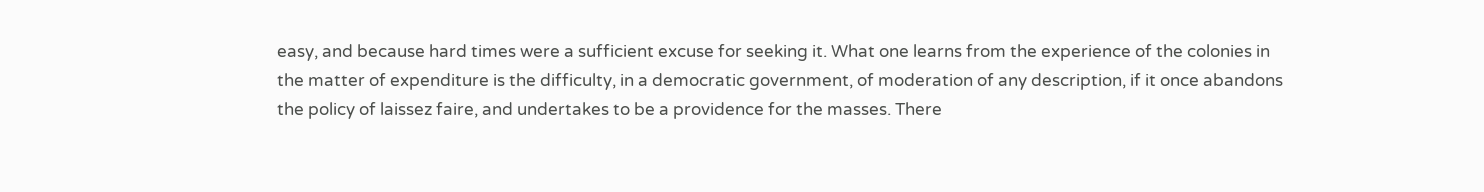easy, and because hard times were a sufficient excuse for seeking it. What one learns from the experience of the colonies in the matter of expenditure is the difficulty, in a democratic government, of moderation of any description, if it once abandons the policy of laissez faire, and undertakes to be a providence for the masses. There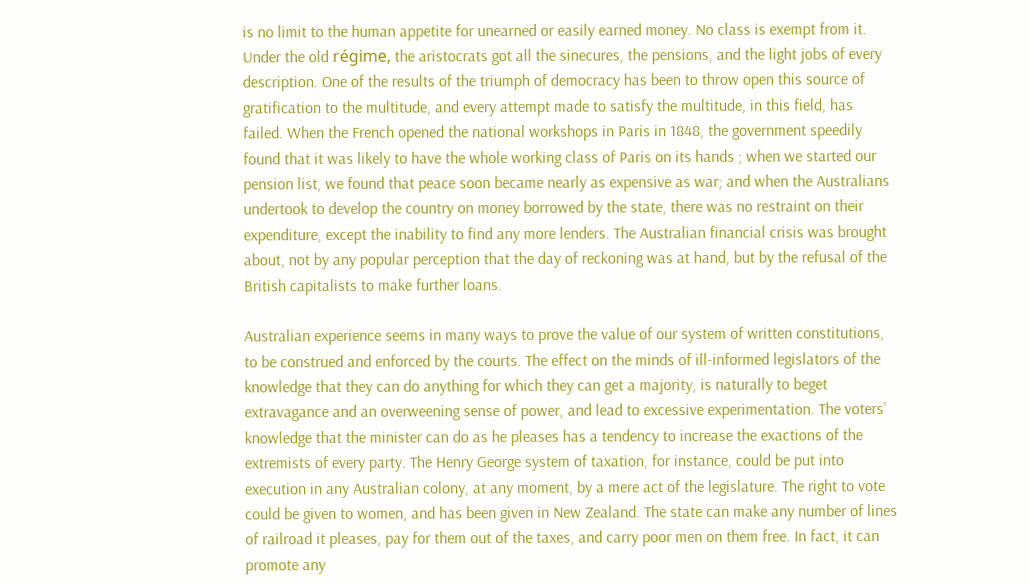is no limit to the human appetite for unearned or easily earned money. No class is exempt from it. Under the old régime, the aristocrats got all the sinecures, the pensions, and the light jobs of every description. One of the results of the triumph of democracy has been to throw open this source of gratification to the multitude, and every attempt made to satisfy the multitude, in this field, has failed. When the French opened the national workshops in Paris in 1848, the government speedily found that it was likely to have the whole working class of Paris on its hands ; when we started our pension list, we found that peace soon became nearly as expensive as war; and when the Australians undertook to develop the country on money borrowed by the state, there was no restraint on their expenditure, except the inability to find any more lenders. The Australian financial crisis was brought about, not by any popular perception that the day of reckoning was at hand, but by the refusal of the British capitalists to make further loans.

Australian experience seems in many ways to prove the value of our system of written constitutions, to be construed and enforced by the courts. The effect on the minds of ill-informed legislators of the knowledge that they can do anything for which they can get a majority, is naturally to beget extravagance and an overweening sense of power, and lead to excessive experimentation. The voters’ knowledge that the minister can do as he pleases has a tendency to increase the exactions of the extremists of every party. The Henry George system of taxation, for instance, could be put into execution in any Australian colony, at any moment, by a mere act of the legislature. The right to vote could be given to women, and has been given in New Zealand. The state can make any number of lines of railroad it pleases, pay for them out of the taxes, and carry poor men on them free. In fact, it can promote any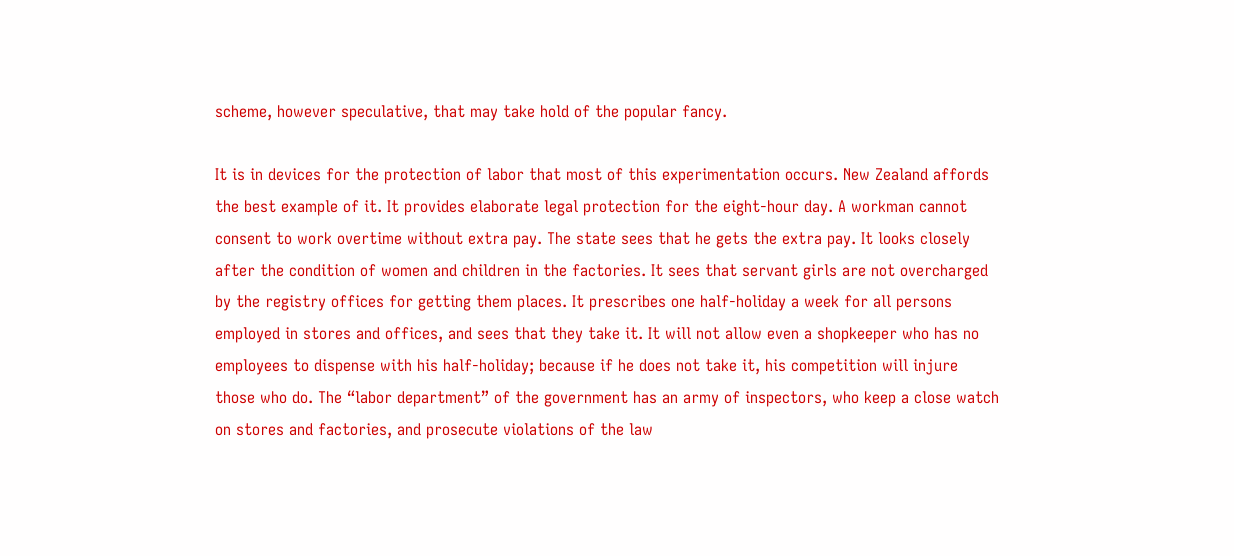scheme, however speculative, that may take hold of the popular fancy.

It is in devices for the protection of labor that most of this experimentation occurs. New Zealand affords the best example of it. It provides elaborate legal protection for the eight-hour day. A workman cannot consent to work overtime without extra pay. The state sees that he gets the extra pay. It looks closely after the condition of women and children in the factories. It sees that servant girls are not overcharged by the registry offices for getting them places. It prescribes one half-holiday a week for all persons employed in stores and offices, and sees that they take it. It will not allow even a shopkeeper who has no employees to dispense with his half-holiday; because if he does not take it, his competition will injure those who do. The “labor department” of the government has an army of inspectors, who keep a close watch on stores and factories, and prosecute violations of the law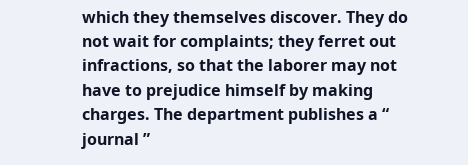which they themselves discover. They do not wait for complaints; they ferret out infractions, so that the laborer may not have to prejudice himself by making charges. The department publishes a “ journal ”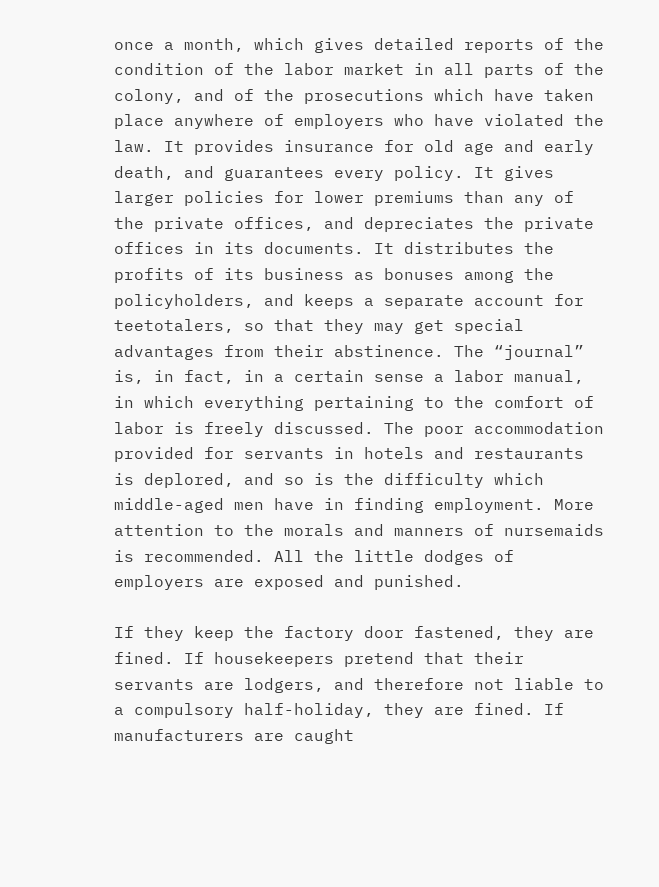once a month, which gives detailed reports of the condition of the labor market in all parts of the colony, and of the prosecutions which have taken place anywhere of employers who have violated the law. It provides insurance for old age and early death, and guarantees every policy. It gives larger policies for lower premiums than any of the private offices, and depreciates the private offices in its documents. It distributes the profits of its business as bonuses among the policyholders, and keeps a separate account for teetotalers, so that they may get special advantages from their abstinence. The “journal” is, in fact, in a certain sense a labor manual, in which everything pertaining to the comfort of labor is freely discussed. The poor accommodation provided for servants in hotels and restaurants is deplored, and so is the difficulty which middle-aged men have in finding employment. More attention to the morals and manners of nursemaids is recommended. All the little dodges of employers are exposed and punished.

If they keep the factory door fastened, they are fined. If housekeepers pretend that their servants are lodgers, and therefore not liable to a compulsory half-holiday, they are fined. If manufacturers are caught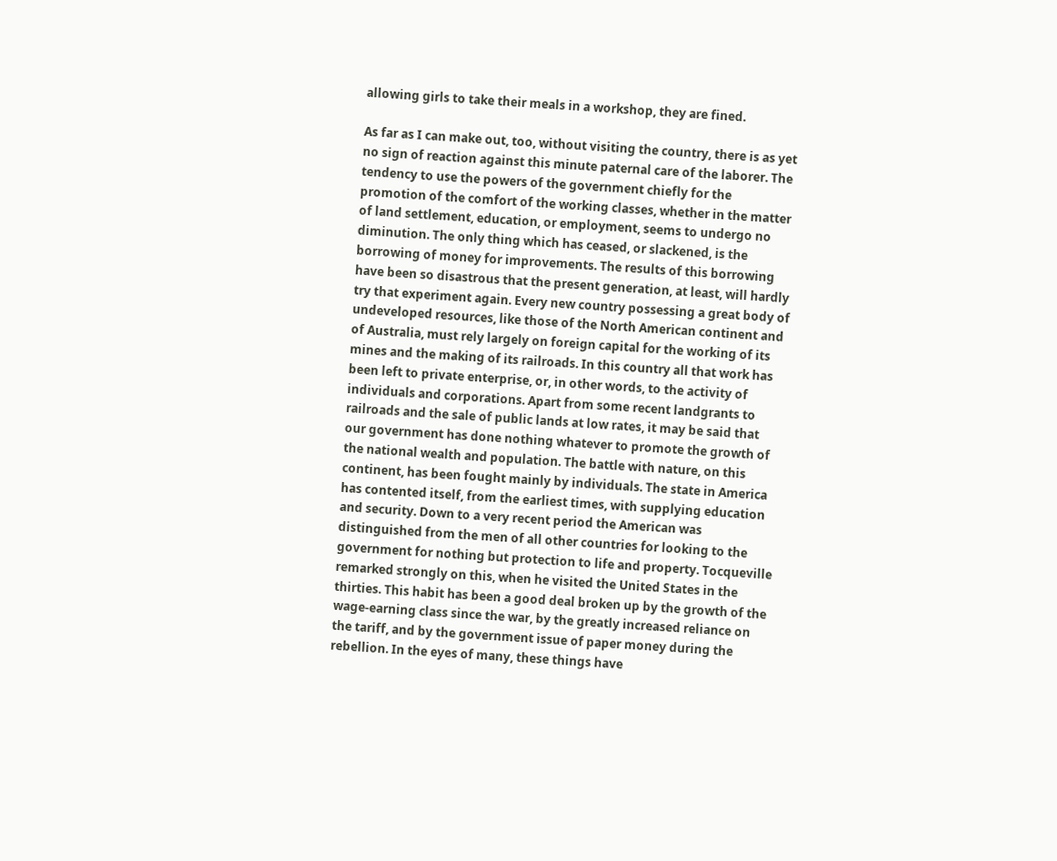allowing girls to take their meals in a workshop, they are fined.

As far as I can make out, too, without visiting the country, there is as yet no sign of reaction against this minute paternal care of the laborer. The tendency to use the powers of the government chiefly for the promotion of the comfort of the working classes, whether in the matter of land settlement, education, or employment, seems to undergo no diminution. The only thing which has ceased, or slackened, is the borrowing of money for improvements. The results of this borrowing have been so disastrous that the present generation, at least, will hardly try that experiment again. Every new country possessing a great body of undeveloped resources, like those of the North American continent and of Australia, must rely largely on foreign capital for the working of its mines and the making of its railroads. In this country all that work has been left to private enterprise, or, in other words, to the activity of individuals and corporations. Apart from some recent landgrants to railroads and the sale of public lands at low rates, it may be said that our government has done nothing whatever to promote the growth of the national wealth and population. The battle with nature, on this continent, has been fought mainly by individuals. The state in America has contented itself, from the earliest times, with supplying education and security. Down to a very recent period the American was distinguished from the men of all other countries for looking to the government for nothing but protection to life and property. Tocqueville remarked strongly on this, when he visited the United States in the thirties. This habit has been a good deal broken up by the growth of the wage-earning class since the war, by the greatly increased reliance on the tariff, and by the government issue of paper money during the rebellion. In the eyes of many, these things have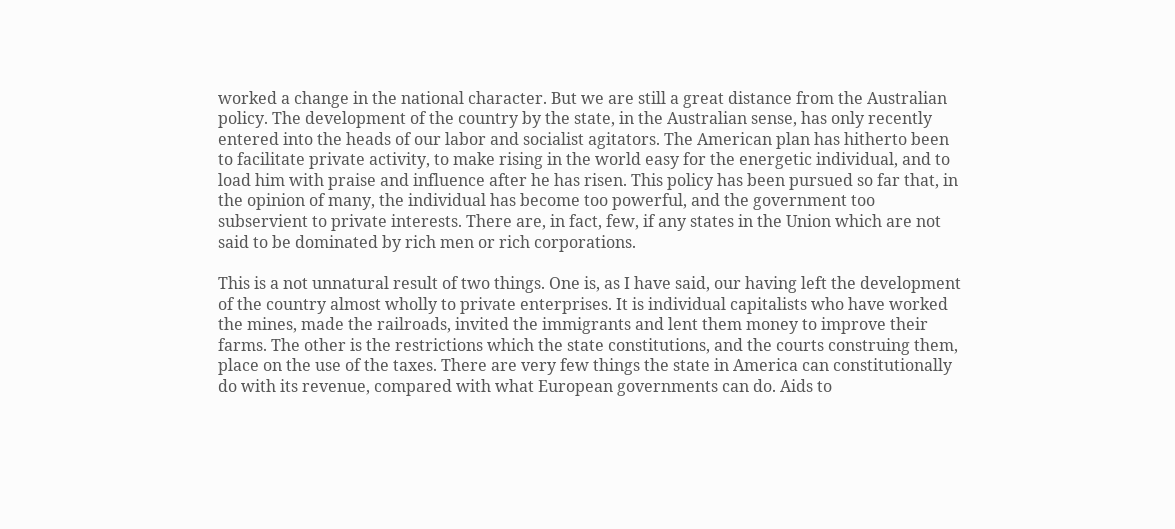worked a change in the national character. But we are still a great distance from the Australian policy. The development of the country by the state, in the Australian sense, has only recently entered into the heads of our labor and socialist agitators. The American plan has hitherto been to facilitate private activity, to make rising in the world easy for the energetic individual, and to load him with praise and influence after he has risen. This policy has been pursued so far that, in the opinion of many, the individual has become too powerful, and the government too subservient to private interests. There are, in fact, few, if any states in the Union which are not said to be dominated by rich men or rich corporations.

This is a not unnatural result of two things. One is, as I have said, our having left the development of the country almost wholly to private enterprises. It is individual capitalists who have worked the mines, made the railroads, invited the immigrants and lent them money to improve their farms. The other is the restrictions which the state constitutions, and the courts construing them, place on the use of the taxes. There are very few things the state in America can constitutionally do with its revenue, compared with what European governments can do. Aids to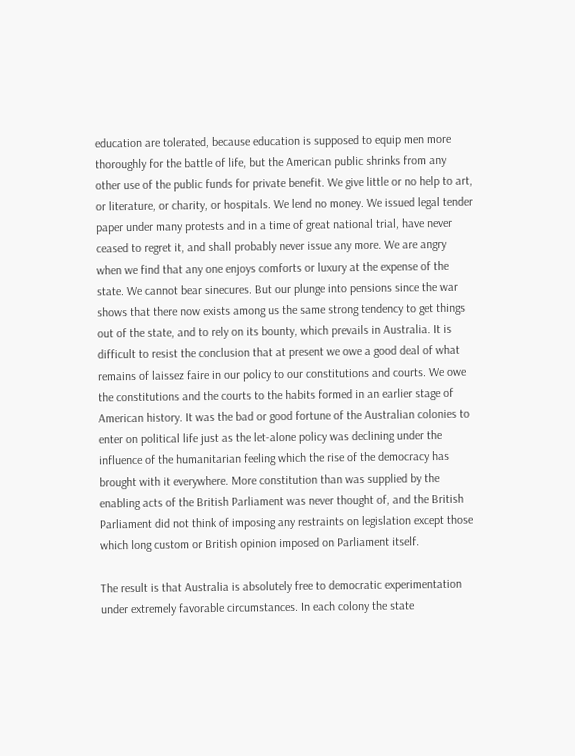education are tolerated, because education is supposed to equip men more thoroughly for the battle of life, but the American public shrinks from any other use of the public funds for private benefit. We give little or no help to art, or literature, or charity, or hospitals. We lend no money. We issued legal tender paper under many protests and in a time of great national trial, have never ceased to regret it, and shall probably never issue any more. We are angry when we find that any one enjoys comforts or luxury at the expense of the state. We cannot bear sinecures. But our plunge into pensions since the war shows that there now exists among us the same strong tendency to get things out of the state, and to rely on its bounty, which prevails in Australia. It is difficult to resist the conclusion that at present we owe a good deal of what remains of laissez faire in our policy to our constitutions and courts. We owe the constitutions and the courts to the habits formed in an earlier stage of American history. It was the bad or good fortune of the Australian colonies to enter on political life just as the let-alone policy was declining under the influence of the humanitarian feeling which the rise of the democracy has brought with it everywhere. More constitution than was supplied by the enabling acts of the British Parliament was never thought of, and the British Parliament did not think of imposing any restraints on legislation except those which long custom or British opinion imposed on Parliament itself.

The result is that Australia is absolutely free to democratic experimentation under extremely favorable circumstances. In each colony the state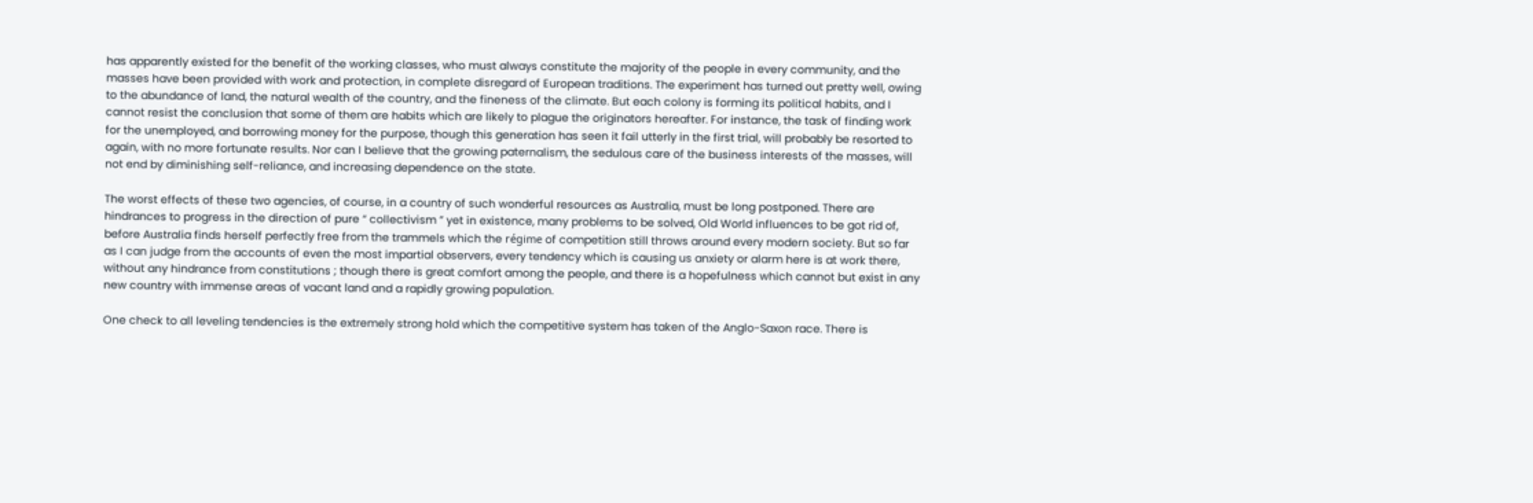has apparently existed for the benefit of the working classes, who must always constitute the majority of the people in every community, and the masses have been provided with work and protection, in complete disregard of European traditions. The experiment has turned out pretty well, owing to the abundance of land, the natural wealth of the country, and the fineness of the climate. But each colony is forming its political habits, and I cannot resist the conclusion that some of them are habits which are likely to plague the originators hereafter. For instance, the task of finding work for the unemployed, and borrowing money for the purpose, though this generation has seen it fail utterly in the first trial, will probably be resorted to again, with no more fortunate results. Nor can I believe that the growing paternalism, the sedulous care of the business interests of the masses, will not end by diminishing self-reliance, and increasing dependence on the state.

The worst effects of these two agencies, of course, in a country of such wonderful resources as Australia, must be long postponed. There are hindrances to progress in the direction of pure “ collectivism ” yet in existence, many problems to be solved, Old World influences to be got rid of, before Australia finds herself perfectly free from the trammels which the régime of competition still throws around every modern society. But so far as I can judge from the accounts of even the most impartial observers, every tendency which is causing us anxiety or alarm here is at work there, without any hindrance from constitutions ; though there is great comfort among the people, and there is a hopefulness which cannot but exist in any new country with immense areas of vacant land and a rapidly growing population.

One check to all leveling tendencies is the extremely strong hold which the competitive system has taken of the Anglo-Saxon race. There is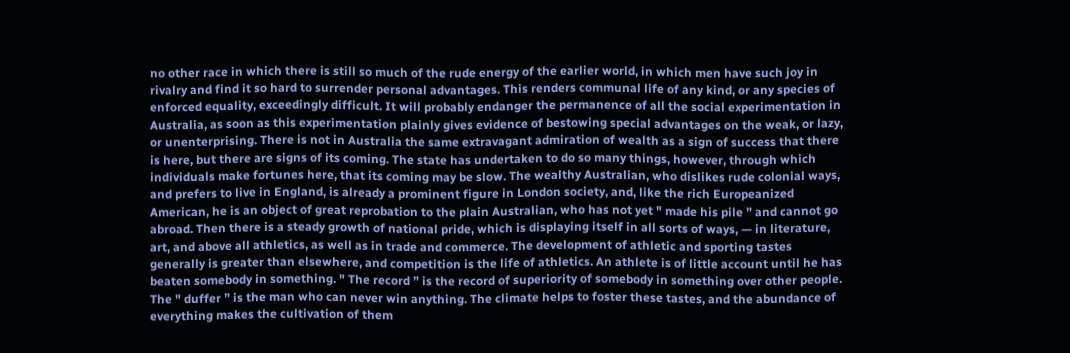no other race in which there is still so much of the rude energy of the earlier world, in which men have such joy in rivalry and find it so hard to surrender personal advantages. This renders communal life of any kind, or any species of enforced equality, exceedingly difficult. It will probably endanger the permanence of all the social experimentation in Australia, as soon as this experimentation plainly gives evidence of bestowing special advantages on the weak, or lazy, or unenterprising. There is not in Australia the same extravagant admiration of wealth as a sign of success that there is here, but there are signs of its coming. The state has undertaken to do so many things, however, through which individuals make fortunes here, that its coming may be slow. The wealthy Australian, who dislikes rude colonial ways, and prefers to live in England, is already a prominent figure in London society, and, like the rich Europeanized American, he is an object of great reprobation to the plain Australian, who has not yet " made his pile ” and cannot go abroad. Then there is a steady growth of national pride, which is displaying itself in all sorts of ways, — in literature, art, and above all athletics, as well as in trade and commerce. The development of athletic and sporting tastes generally is greater than elsewhere, and competition is the life of athletics. An athlete is of little account until he has beaten somebody in something. " The record ” is the record of superiority of somebody in something over other people. The " duffer ” is the man who can never win anything. The climate helps to foster these tastes, and the abundance of everything makes the cultivation of them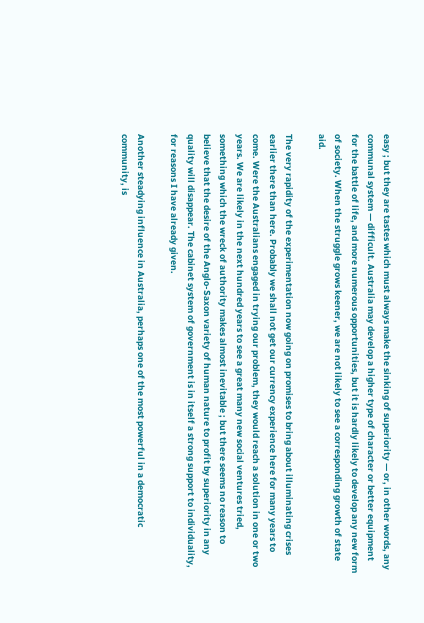easy ; but they are tastes which must always make the sinking of superiority — or, in other words, any communal system — difficult. Australia may develop a higher type of character or better equipment for the battle of life, and more numerous opportunities, but it is hardly likely to develop any new form of society. When the struggle grows keener, we are not likely to see a corresponding growth of state aid.

The very rapidity of the experimentation now going on promises to bring about illuminating crises earlier there than here. Probably we shall not get our currency experience here for many years to come. Were the Australians engaged in trying our problem, they would reach a solution in one or two years. We are likely in the next hundred years to see a great many new social ventures tried, something which the wreck of authority makes almost inevitable ; but there seems no reason to believe that the desire of the Anglo-Saxon variety of human nature to profit by superiority in any quality will disappear. The cabinet system of government is in itself a strong support to individuality, for reasons I have already given.

Another steadying influence in Australia, perhaps one of the most powerful in a democratic community, is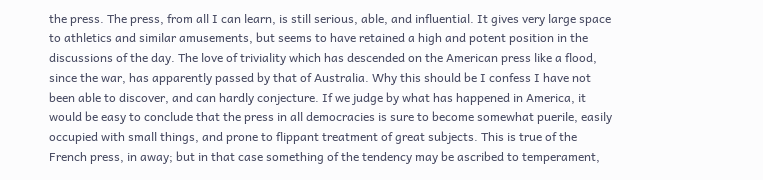the press. The press, from all I can learn, is still serious, able, and influential. It gives very large space to athletics and similar amusements, but seems to have retained a high and potent position in the discussions of the day. The love of triviality which has descended on the American press like a flood, since the war, has apparently passed by that of Australia. Why this should be I confess I have not been able to discover, and can hardly conjecture. If we judge by what has happened in America, it would be easy to conclude that the press in all democracies is sure to become somewhat puerile, easily occupied with small things, and prone to flippant treatment of great subjects. This is true of the French press, in away; but in that case something of the tendency may be ascribed to temperament,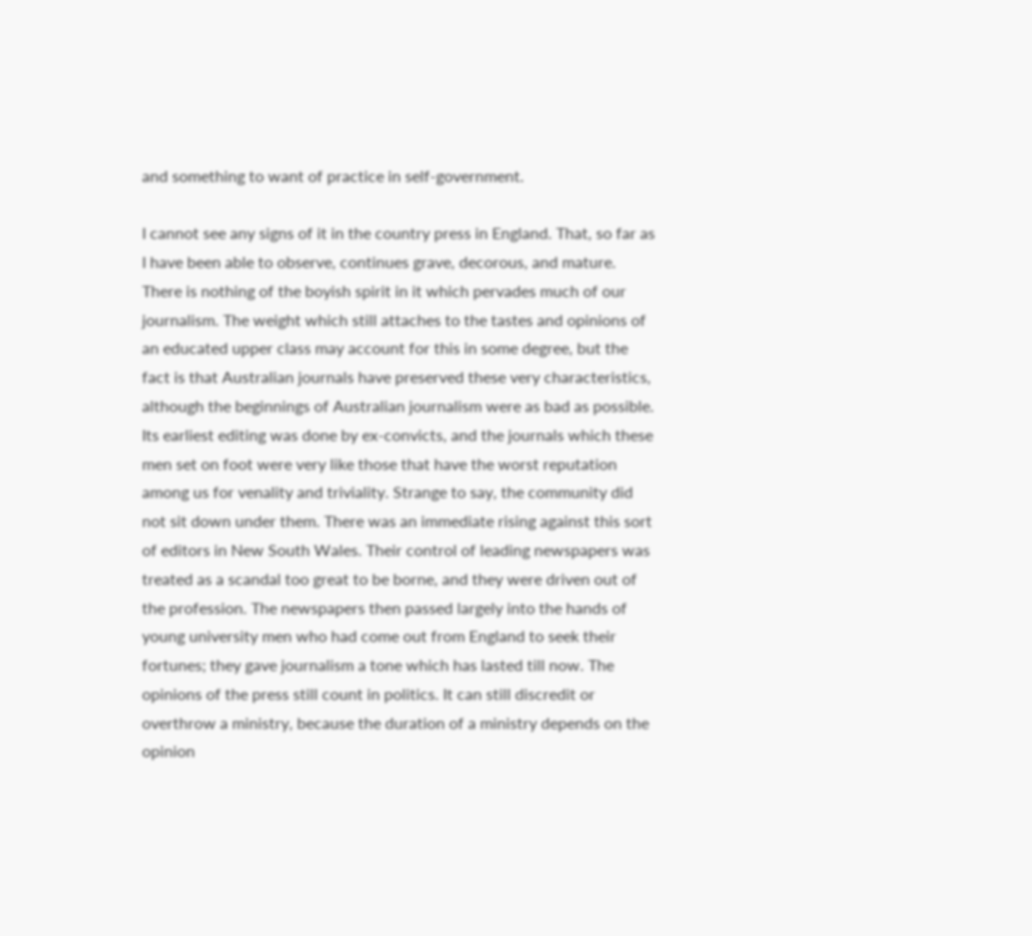and something to want of practice in self-government.

I cannot see any signs of it in the country press in England. That, so far as I have been able to observe, continues grave, decorous, and mature. There is nothing of the boyish spirit in it which pervades much of our journalism. The weight which still attaches to the tastes and opinions of an educated upper class may account for this in some degree, but the fact is that Australian journals have preserved these very characteristics, although the beginnings of Australian journalism were as bad as possible. Its earliest editing was done by ex-convicts, and the journals which these men set on foot were very like those that have the worst reputation among us for venality and triviality. Strange to say, the community did not sit down under them. There was an immediate rising against this sort of editors in New South Wales. Their control of leading newspapers was treated as a scandal too great to be borne, and they were driven out of the profession. The newspapers then passed largely into the hands of young university men who had come out from England to seek their fortunes; they gave journalism a tone which has lasted till now. The opinions of the press still count in politics. It can still discredit or overthrow a ministry, because the duration of a ministry depends on the opinion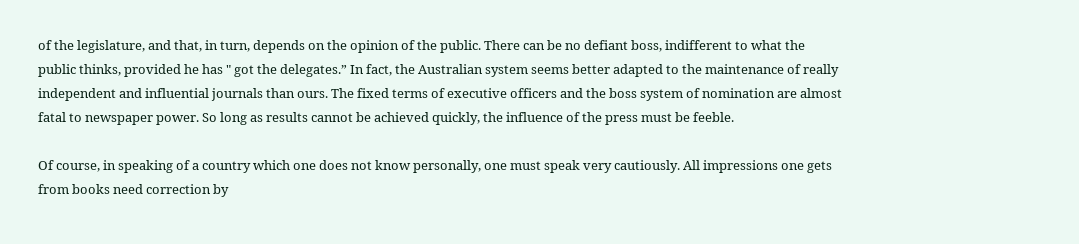of the legislature, and that, in turn, depends on the opinion of the public. There can be no defiant boss, indifferent to what the public thinks, provided he has " got the delegates.” In fact, the Australian system seems better adapted to the maintenance of really independent and influential journals than ours. The fixed terms of executive officers and the boss system of nomination are almost fatal to newspaper power. So long as results cannot be achieved quickly, the influence of the press must be feeble.

Of course, in speaking of a country which one does not know personally, one must speak very cautiously. All impressions one gets from books need correction by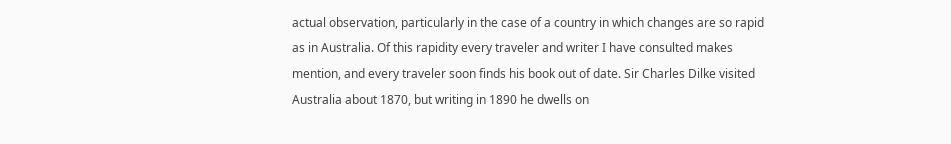actual observation, particularly in the case of a country in which changes are so rapid as in Australia. Of this rapidity every traveler and writer I have consulted makes mention, and every traveler soon finds his book out of date. Sir Charles Dilke visited Australia about 1870, but writing in 1890 he dwells on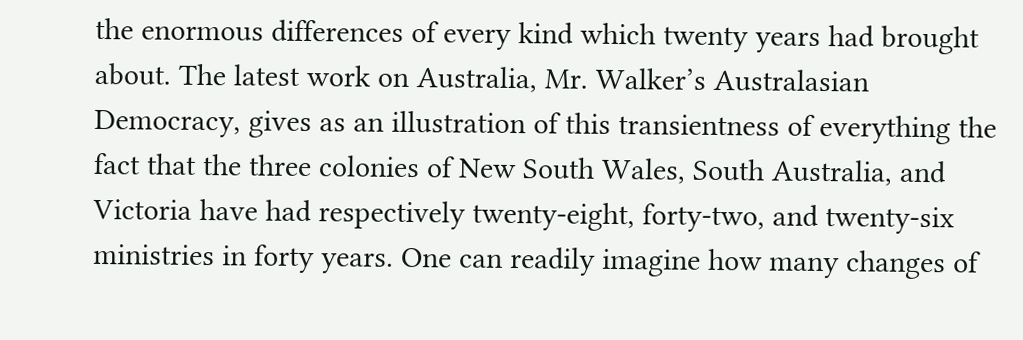the enormous differences of every kind which twenty years had brought about. The latest work on Australia, Mr. Walker’s Australasian Democracy, gives as an illustration of this transientness of everything the fact that the three colonies of New South Wales, South Australia, and Victoria have had respectively twenty-eight, forty-two, and twenty-six ministries in forty years. One can readily imagine how many changes of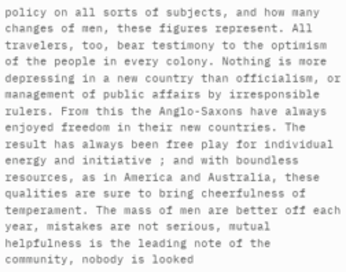policy on all sorts of subjects, and how many changes of men, these figures represent. All travelers, too, bear testimony to the optimism of the people in every colony. Nothing is more depressing in a new country than officialism, or management of public affairs by irresponsible rulers. From this the Anglo-Saxons have always enjoyed freedom in their new countries. The result has always been free play for individual energy and initiative ; and with boundless resources, as in America and Australia, these qualities are sure to bring cheerfulness of temperament. The mass of men are better off each year, mistakes are not serious, mutual helpfulness is the leading note of the community, nobody is looked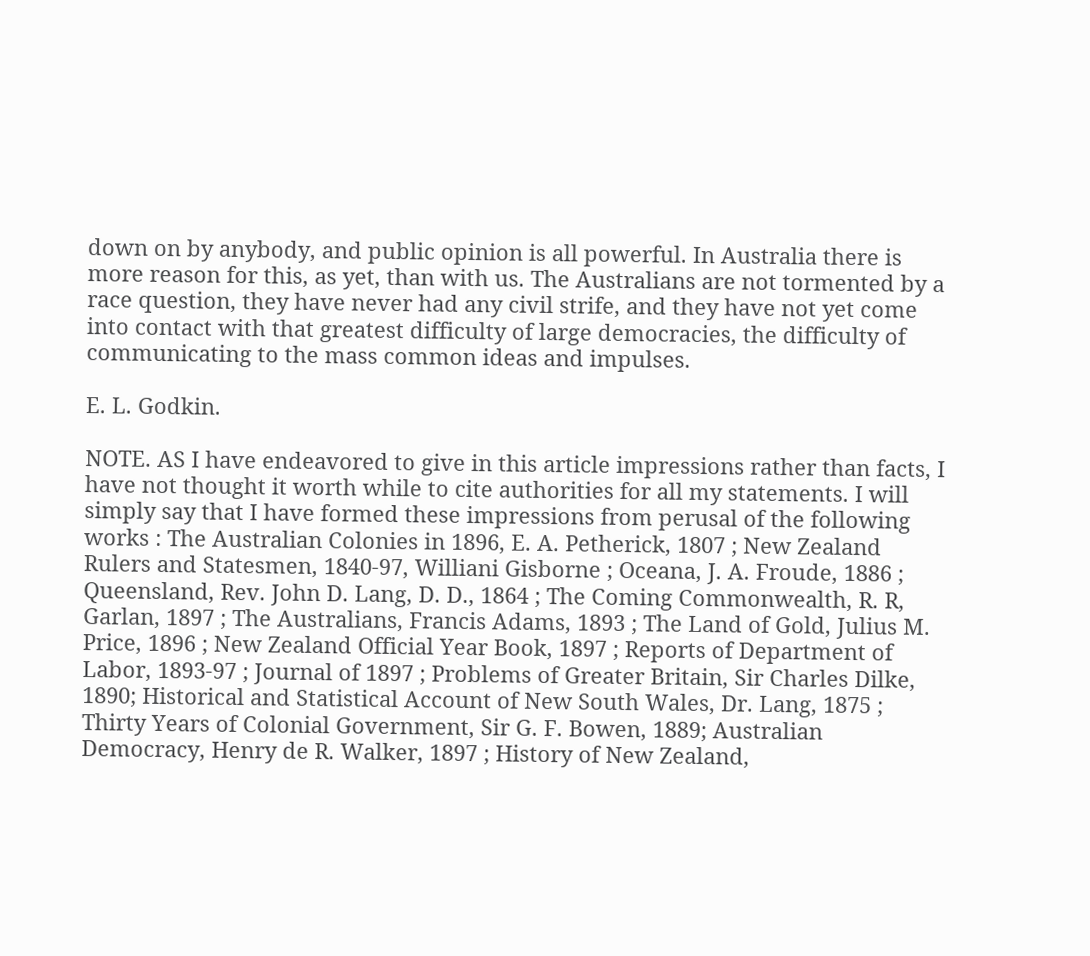down on by anybody, and public opinion is all powerful. In Australia there is more reason for this, as yet, than with us. The Australians are not tormented by a race question, they have never had any civil strife, and they have not yet come into contact with that greatest difficulty of large democracies, the difficulty of communicating to the mass common ideas and impulses.

E. L. Godkin.

NOTE. AS I have endeavored to give in this article impressions rather than facts, I have not thought it worth while to cite authorities for all my statements. I will simply say that I have formed these impressions from perusal of the following works : The Australian Colonies in 1896, E. A. Petherick, 1807 ; New Zealand Rulers and Statesmen, 1840-97, Williani Gisborne ; Oceana, J. A. Froude, 1886 ; Queensland, Rev. John D. Lang, D. D., 1864 ; The Coming Commonwealth, R. R, Garlan, 1897 ; The Australians, Francis Adams, 1893 ; The Land of Gold, Julius M. Price, 1896 ; New Zealand Official Year Book, 1897 ; Reports of Department of Labor, 1893-97 ; Journal of 1897 ; Problems of Greater Britain, Sir Charles Dilke, 1890; Historical and Statistical Account of New South Wales, Dr. Lang, 1875 ; Thirty Years of Colonial Government, Sir G. F. Bowen, 1889; Australian Democracy, Henry de R. Walker, 1897 ; History of New Zealand,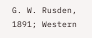G. W. Rusden, 1891; Western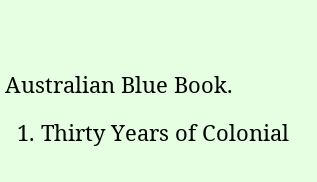Australian Blue Book.

  1. Thirty Years of Colonial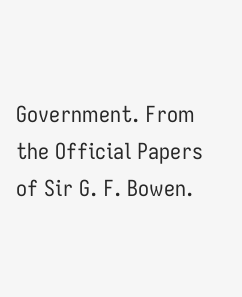Government. From the Official Papers of Sir G. F. Bowen.